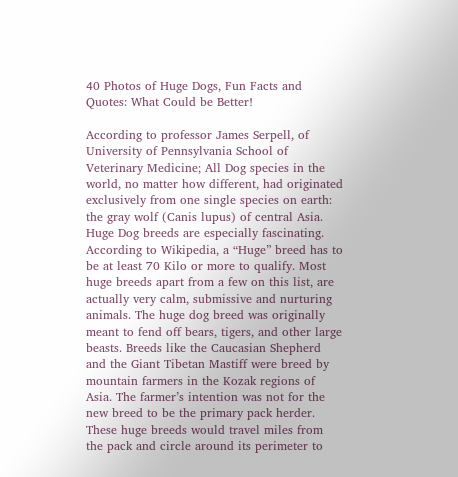40 Photos of Huge Dogs, Fun Facts and Quotes: What Could be Better!

According to professor James Serpell, of University of Pennsylvania School of Veterinary Medicine; All Dog species in the world, no matter how different, had originated exclusively from one single species on earth: the gray wolf (Canis lupus) of central Asia. Huge Dog breeds are especially fascinating. According to Wikipedia, a “Huge” breed has to be at least 70 Kilo or more to qualify. Most huge breeds apart from a few on this list, are actually very calm, submissive and nurturing animals. The huge dog breed was originally meant to fend off bears, tigers, and other large beasts. Breeds like the Caucasian Shepherd and the Giant Tibetan Mastiff were breed by mountain farmers in the Kozak regions of Asia. The farmer’s intention was not for the new breed to be the primary pack herder. These huge breeds would travel miles from the pack and circle around its perimeter to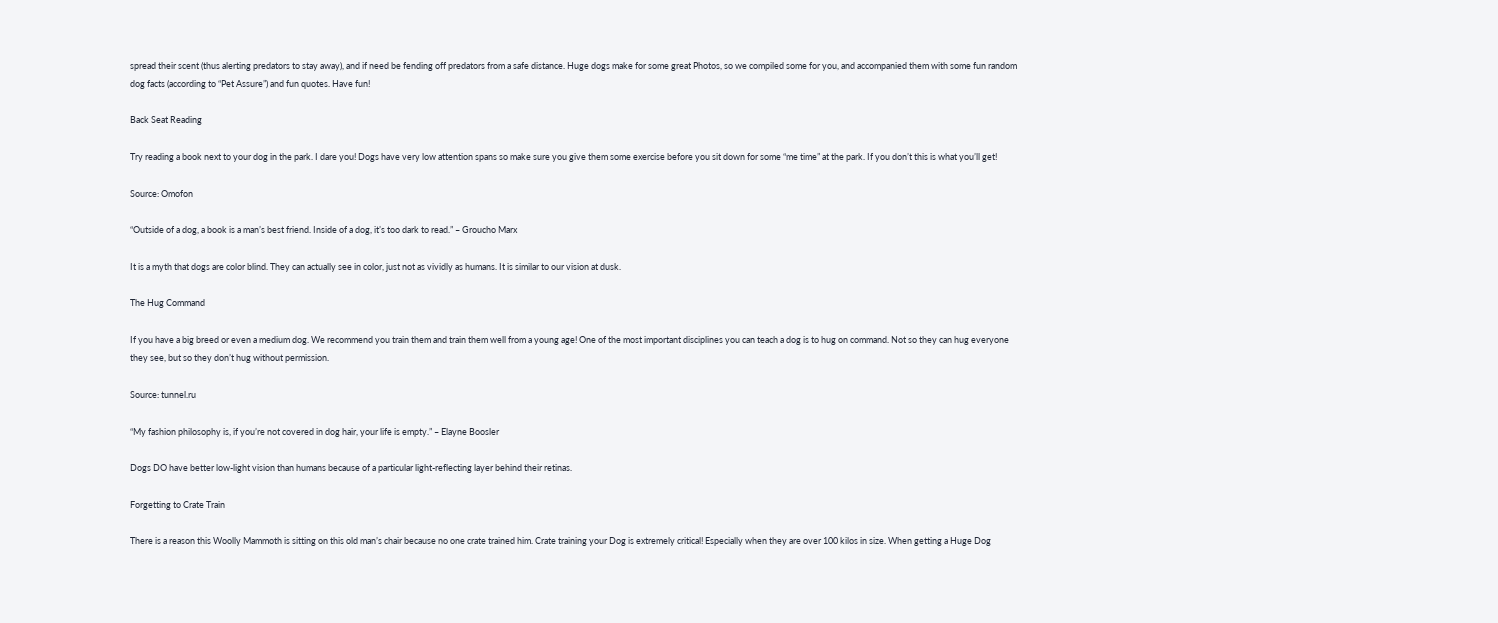spread their scent (thus alerting predators to stay away), and if need be fending off predators from a safe distance. Huge dogs make for some great Photos, so we compiled some for you, and accompanied them with some fun random dog facts (according to “Pet Assure”) and fun quotes. Have fun!

Back Seat Reading

Try reading a book next to your dog in the park. I dare you! Dogs have very low attention spans so make sure you give them some exercise before you sit down for some “me time” at the park. If you don’t this is what you’ll get!

Source: Omofon

“Outside of a dog, a book is a man’s best friend. Inside of a dog, it’s too dark to read.” – Groucho Marx

It is a myth that dogs are color blind. They can actually see in color, just not as vividly as humans. It is similar to our vision at dusk.

The Hug Command

If you have a big breed or even a medium dog. We recommend you train them and train them well from a young age! One of the most important disciplines you can teach a dog is to hug on command. Not so they can hug everyone they see, but so they don’t hug without permission.

Source: tunnel.ru

“My fashion philosophy is, if you’re not covered in dog hair, your life is empty.” – Elayne Boosler

Dogs DO have better low-light vision than humans because of a particular light-reflecting layer behind their retinas.

Forgetting to Crate Train

There is a reason this Woolly Mammoth is sitting on this old man’s chair because no one crate trained him. Crate training your Dog is extremely critical! Especially when they are over 100 kilos in size. When getting a Huge Dog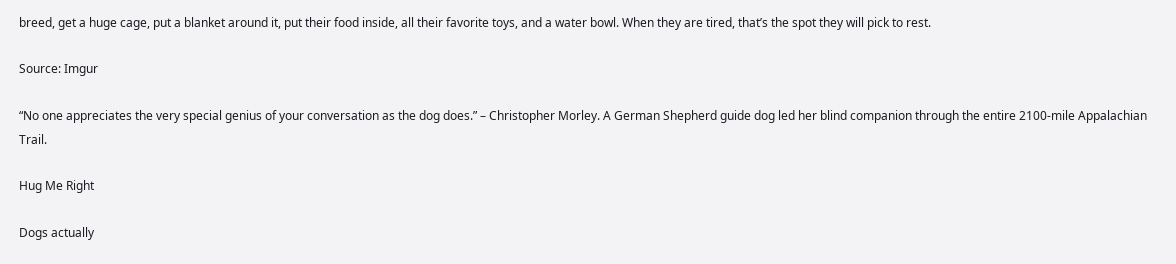breed, get a huge cage, put a blanket around it, put their food inside, all their favorite toys, and a water bowl. When they are tired, that’s the spot they will pick to rest.

Source: Imgur

“No one appreciates the very special genius of your conversation as the dog does.” – Christopher Morley. A German Shepherd guide dog led her blind companion through the entire 2100-mile Appalachian Trail.

Hug Me Right

Dogs actually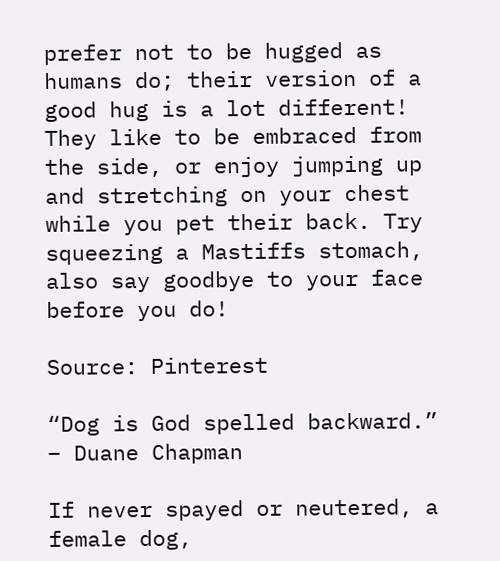prefer not to be hugged as humans do; their version of a good hug is a lot different! They like to be embraced from the side, or enjoy jumping up and stretching on your chest while you pet their back. Try squeezing a Mastiffs stomach, also say goodbye to your face before you do!

Source: Pinterest

“Dog is God spelled backward.” – Duane Chapman

If never spayed or neutered, a female dog,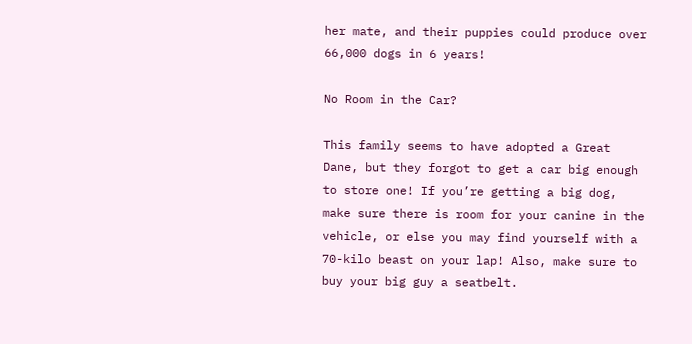her mate, and their puppies could produce over 66,000 dogs in 6 years!

No Room in the Car?

This family seems to have adopted a Great Dane, but they forgot to get a car big enough to store one! If you’re getting a big dog, make sure there is room for your canine in the vehicle, or else you may find yourself with a 70-kilo beast on your lap! Also, make sure to buy your big guy a seatbelt.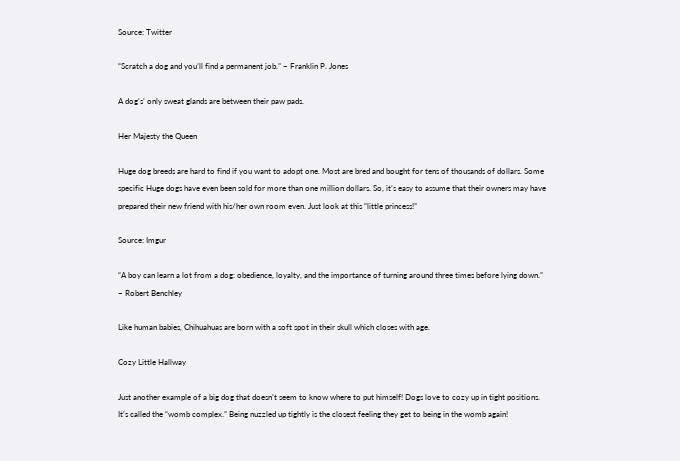Source: Twitter

“Scratch a dog and you’ll find a permanent job.” – Franklin P. Jones

A dog’s’ only sweat glands are between their paw pads.

Her Majesty the Queen

Huge dog breeds are hard to find if you want to adopt one. Most are bred and bought for tens of thousands of dollars. Some specific Huge dogs have even been sold for more than one million dollars. So, it’s easy to assume that their owners may have prepared their new friend with his/her own room even. Just look at this “little princess!”

Source: Imgur

“A boy can learn a lot from a dog: obedience, loyalty, and the importance of turning around three times before lying down.” – Robert Benchley

Like human babies, Chihuahuas are born with a soft spot in their skull which closes with age.

Cozy Little Hallway

Just another example of a big dog that doesn’t seem to know where to put himself! Dogs love to cozy up in tight positions. It’s called the “womb complex.” Being nuzzled up tightly is the closest feeling they get to being in the womb again!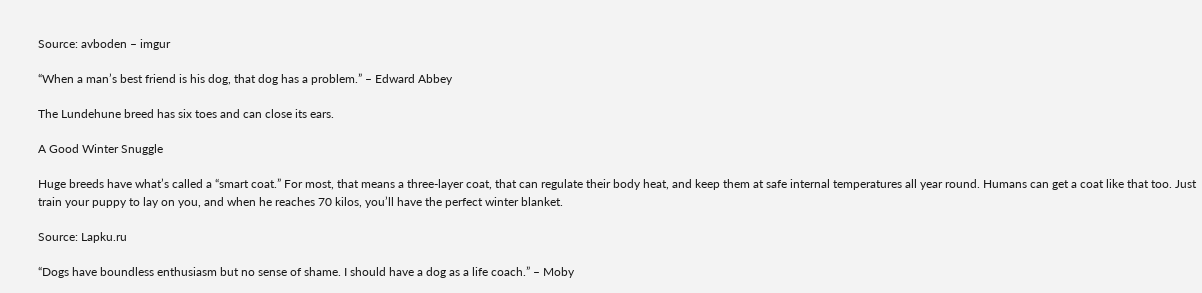Source: avboden – imgur

“When a man’s best friend is his dog, that dog has a problem.” – Edward Abbey

The Lundehune breed has six toes and can close its ears.

A Good Winter Snuggle

Huge breeds have what’s called a “smart coat.” For most, that means a three-layer coat, that can regulate their body heat, and keep them at safe internal temperatures all year round. Humans can get a coat like that too. Just train your puppy to lay on you, and when he reaches 70 kilos, you’ll have the perfect winter blanket.

Source: Lapku.ru

“Dogs have boundless enthusiasm but no sense of shame. I should have a dog as a life coach.” – Moby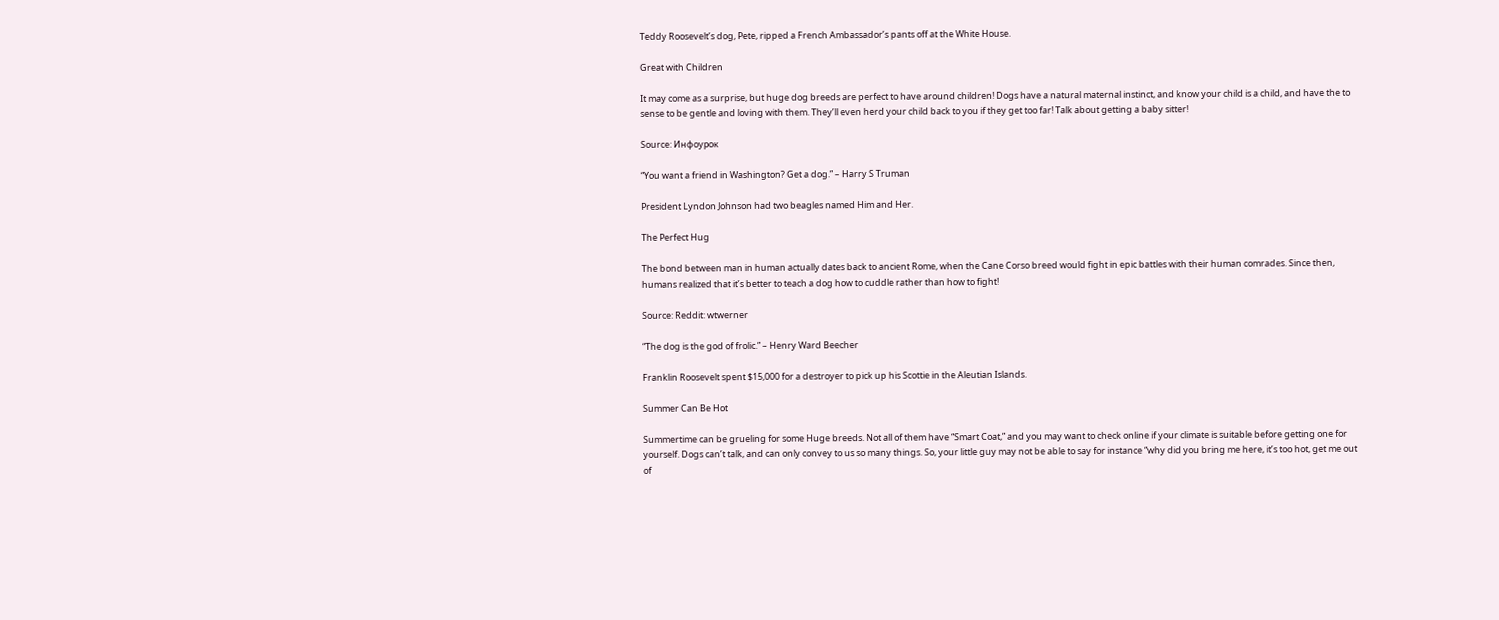Teddy Roosevelt’s dog, Pete, ripped a French Ambassador’s pants off at the White House.

Great with Children

It may come as a surprise, but huge dog breeds are perfect to have around children! Dogs have a natural maternal instinct, and know your child is a child, and have the to sense to be gentle and loving with them. They’ll even herd your child back to you if they get too far! Talk about getting a baby sitter!

Source: Инфоурок

“You want a friend in Washington? Get a dog.” – Harry S Truman

President Lyndon Johnson had two beagles named Him and Her.

The Perfect Hug

The bond between man in human actually dates back to ancient Rome, when the Cane Corso breed would fight in epic battles with their human comrades. Since then, humans realized that it’s better to teach a dog how to cuddle rather than how to fight!

Source: Reddit: wtwerner

“The dog is the god of frolic.” – Henry Ward Beecher

Franklin Roosevelt spent $15,000 for a destroyer to pick up his Scottie in the Aleutian Islands.

Summer Can Be Hot

Summertime can be grueling for some Huge breeds. Not all of them have “Smart Coat,” and you may want to check online if your climate is suitable before getting one for yourself. Dogs can’t talk, and can only convey to us so many things. So, your little guy may not be able to say for instance “why did you bring me here, it’s too hot, get me out of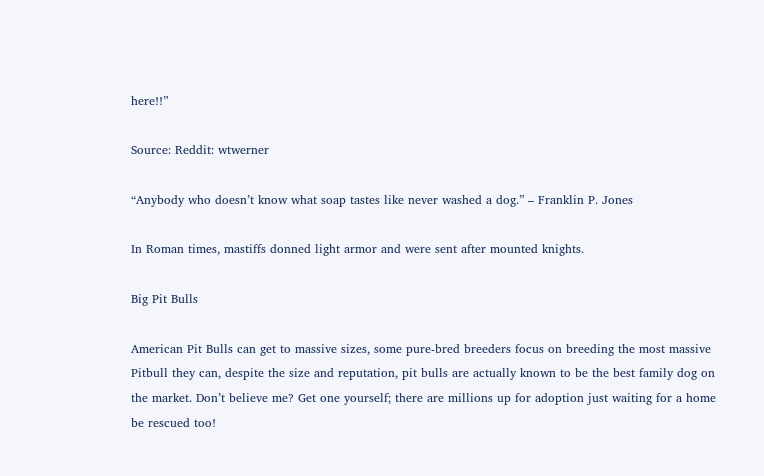here!!”

Source: Reddit: wtwerner

“Anybody who doesn’t know what soap tastes like never washed a dog.” – Franklin P. Jones

In Roman times, mastiffs donned light armor and were sent after mounted knights.

Big Pit Bulls

American Pit Bulls can get to massive sizes, some pure-bred breeders focus on breeding the most massive Pitbull they can, despite the size and reputation, pit bulls are actually known to be the best family dog on the market. Don’t believe me? Get one yourself; there are millions up for adoption just waiting for a home be rescued too!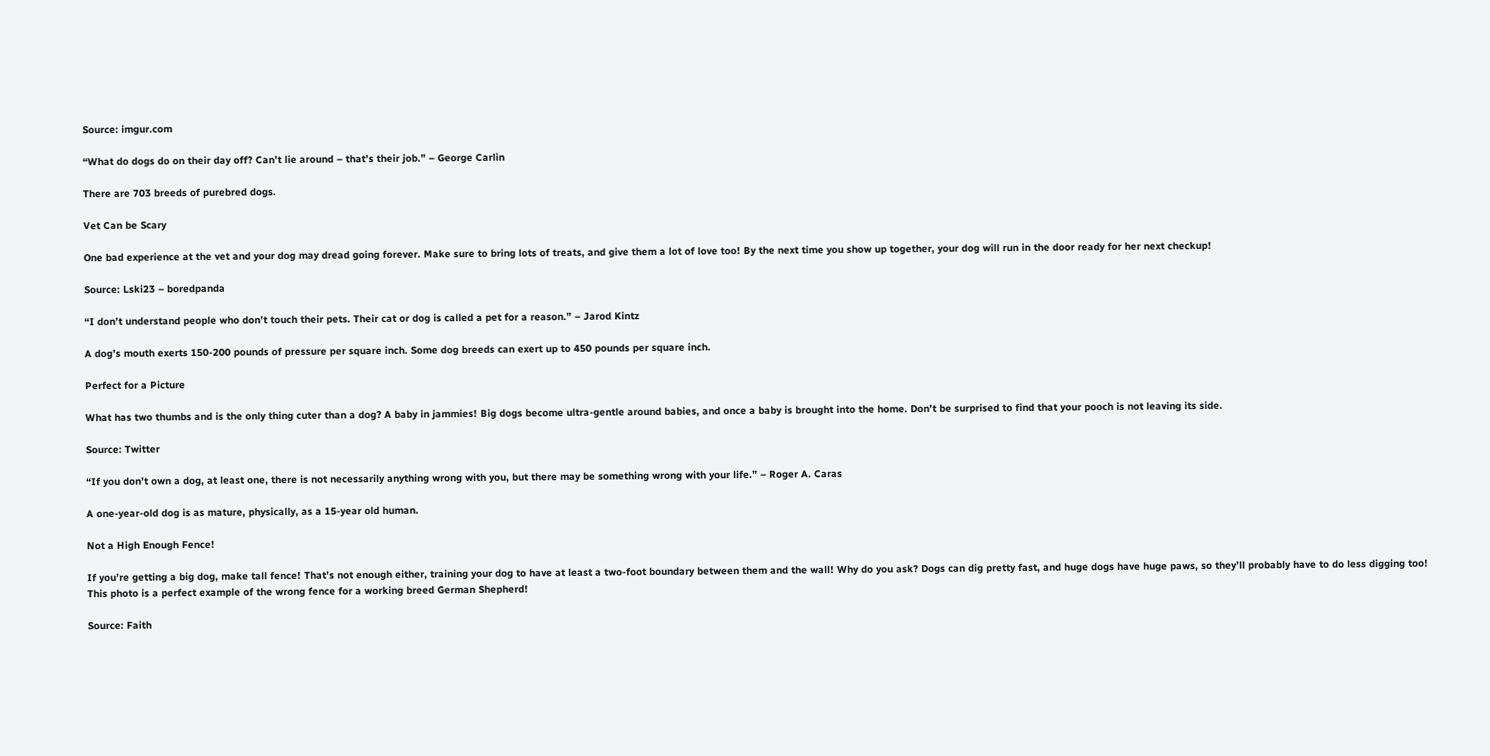Source: imgur.com

“What do dogs do on their day off? Can’t lie around – that’s their job.” – George Carlin

There are 703 breeds of purebred dogs.

Vet Can be Scary

One bad experience at the vet and your dog may dread going forever. Make sure to bring lots of treats, and give them a lot of love too! By the next time you show up together, your dog will run in the door ready for her next checkup!

Source: Lski23 – boredpanda

“I don’t understand people who don’t touch their pets. Their cat or dog is called a pet for a reason.” – Jarod Kintz

A dog’s mouth exerts 150-200 pounds of pressure per square inch. Some dog breeds can exert up to 450 pounds per square inch.

Perfect for a Picture

What has two thumbs and is the only thing cuter than a dog? A baby in jammies! Big dogs become ultra-gentle around babies, and once a baby is brought into the home. Don’t be surprised to find that your pooch is not leaving its side.

Source: Twitter

“If you don’t own a dog, at least one, there is not necessarily anything wrong with you, but there may be something wrong with your life.” – Roger A. Caras

A one-year-old dog is as mature, physically, as a 15-year old human.

Not a High Enough Fence!

If you’re getting a big dog, make tall fence! That’s not enough either, training your dog to have at least a two-foot boundary between them and the wall! Why do you ask? Dogs can dig pretty fast, and huge dogs have huge paws, so they’ll probably have to do less digging too! This photo is a perfect example of the wrong fence for a working breed German Shepherd!

Source: Faith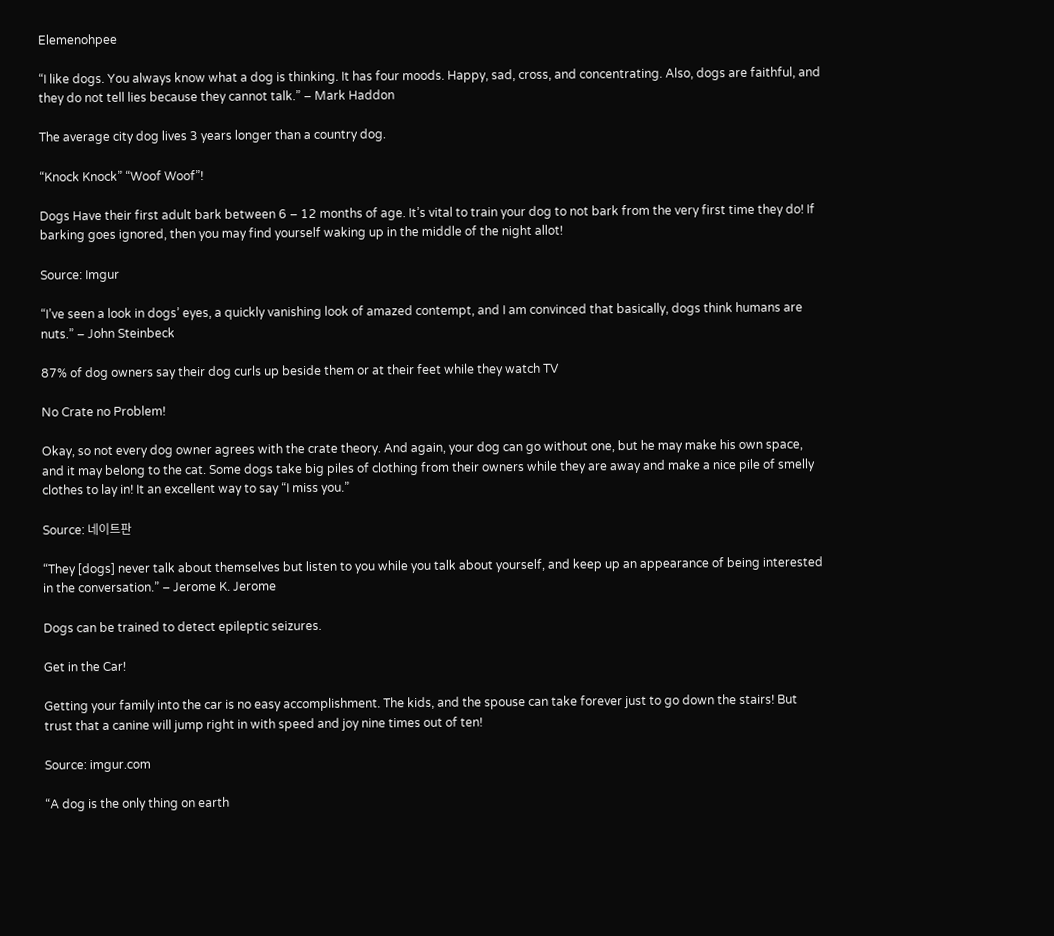Elemenohpee

“I like dogs. You always know what a dog is thinking. It has four moods. Happy, sad, cross, and concentrating. Also, dogs are faithful, and they do not tell lies because they cannot talk.” – Mark Haddon

The average city dog lives 3 years longer than a country dog.

“Knock Knock” “Woof Woof”!

Dogs Have their first adult bark between 6 – 12 months of age. It’s vital to train your dog to not bark from the very first time they do! If barking goes ignored, then you may find yourself waking up in the middle of the night allot!

Source: Imgur

“I’ve seen a look in dogs’ eyes, a quickly vanishing look of amazed contempt, and I am convinced that basically, dogs think humans are nuts.” – John Steinbeck

87% of dog owners say their dog curls up beside them or at their feet while they watch TV

No Crate no Problem!

Okay, so not every dog owner agrees with the crate theory. And again, your dog can go without one, but he may make his own space, and it may belong to the cat. Some dogs take big piles of clothing from their owners while they are away and make a nice pile of smelly clothes to lay in! It an excellent way to say “I miss you.”

Source: 네이트판

“They [dogs] never talk about themselves but listen to you while you talk about yourself, and keep up an appearance of being interested in the conversation.” – Jerome K. Jerome

Dogs can be trained to detect epileptic seizures.

Get in the Car!

Getting your family into the car is no easy accomplishment. The kids, and the spouse can take forever just to go down the stairs! But trust that a canine will jump right in with speed and joy nine times out of ten!

Source: imgur.com

“A dog is the only thing on earth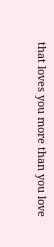that loves you more than you love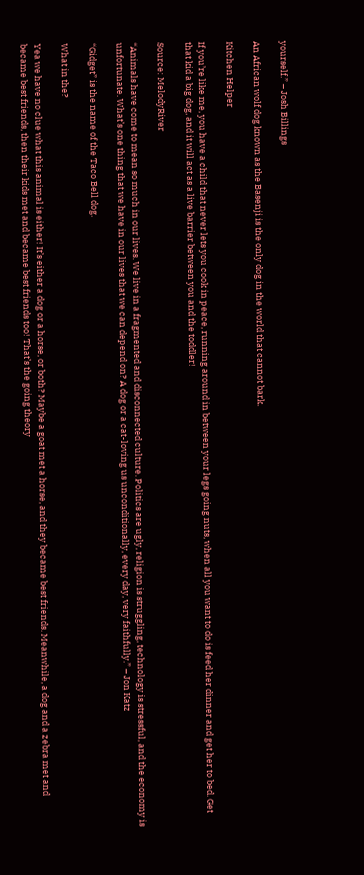yourself.” – Josh Billings

An African wolf dog known as the Basenji is the only dog in the world that cannot bark.

Kitchen Helper

If you’re like me, you have a child that never lets you cook in peace, running around in between your legs going nuts, when all you want to do is feed her dinner and get her to bed. Get that kid a big dog, and it will act as a live barrier between you and the toddler!

Source: MelodyRiver

“Animals have come to mean so much in our lives. We live in a fragmented and disconnected culture. Politics are ugly, religion is struggling, technology is stressful, and the economy is unfortunate. What’s one thing that we have in our lives that we can depend on? A dog or a cat-loving us unconditionally, every day, very faithfully.” – Jon Katz

“Gidget” is the name of the Taco Bell dog.

What in the?

Yea we have no clue what this animal is either! It’s either a dog or a horse, or both? Maybe a goat met a horse, and they became best friends. Meanwhile, a dog and a zebra met and became best friends, then their kids met and became best friends too! That’s the going theory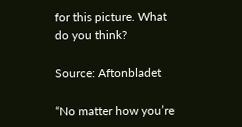for this picture. What do you think?

Source: Aftonbladet

“No matter how you’re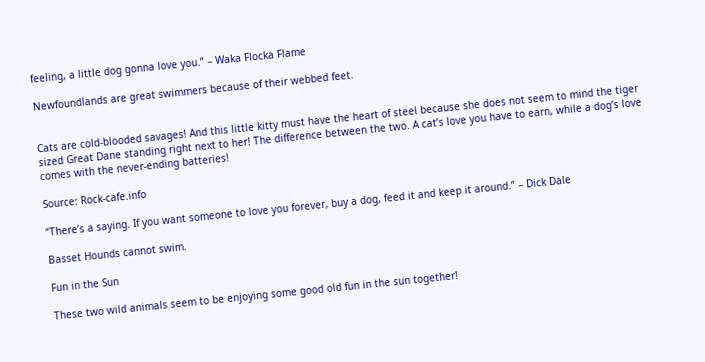feeling, a little dog gonna love you.” – Waka Flocka Flame

Newfoundlands are great swimmers because of their webbed feet.


Cats are cold-blooded savages! And this little kitty must have the heart of steel because she does not seem to mind the tiger sized Great Dane standing right next to her! The difference between the two. A cat’s love you have to earn, while a dog’s love comes with the never-ending batteries!

Source: Rock-cafe.info

“There’s a saying. If you want someone to love you forever, buy a dog, feed it and keep it around.” – Dick Dale

Basset Hounds cannot swim.

Fun in the Sun

These two wild animals seem to be enjoying some good old fun in the sun together!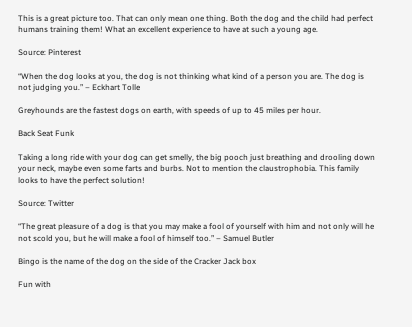This is a great picture too. That can only mean one thing. Both the dog and the child had perfect humans training them! What an excellent experience to have at such a young age.

Source: Pinterest

“When the dog looks at you, the dog is not thinking what kind of a person you are. The dog is not judging you.” – Eckhart Tolle

Greyhounds are the fastest dogs on earth, with speeds of up to 45 miles per hour.

Back Seat Funk

Taking a long ride with your dog can get smelly, the big pooch just breathing and drooling down your neck, maybe even some farts and burbs. Not to mention the claustrophobia. This family looks to have the perfect solution!

Source: Twitter

“The great pleasure of a dog is that you may make a fool of yourself with him and not only will he not scold you, but he will make a fool of himself too.” – Samuel Butler

Bingo is the name of the dog on the side of the Cracker Jack box

Fun with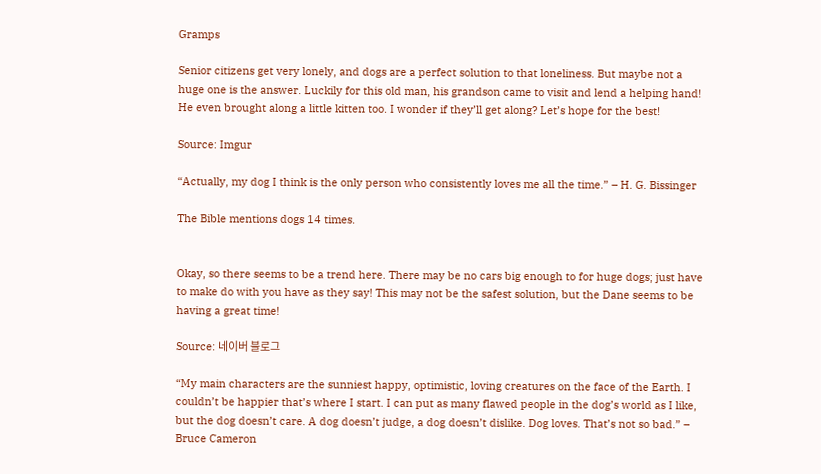Gramps

Senior citizens get very lonely, and dogs are a perfect solution to that loneliness. But maybe not a huge one is the answer. Luckily for this old man, his grandson came to visit and lend a helping hand! He even brought along a little kitten too. I wonder if they’ll get along? Let’s hope for the best!

Source: Imgur

“Actually, my dog I think is the only person who consistently loves me all the time.” – H. G. Bissinger

The Bible mentions dogs 14 times.


Okay, so there seems to be a trend here. There may be no cars big enough to for huge dogs; just have to make do with you have as they say! This may not be the safest solution, but the Dane seems to be having a great time!

Source: 네이버 블로그

“My main characters are the sunniest happy, optimistic, loving creatures on the face of the Earth. I couldn’t be happier that’s where I start. I can put as many flawed people in the dog’s world as I like, but the dog doesn’t care. A dog doesn’t judge, a dog doesn’t dislike. Dog loves. That’s not so bad.” – Bruce Cameron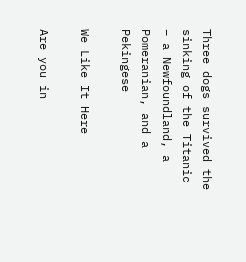Three dogs survived the sinking of the Titanic – a Newfoundland, a Pomeranian, and a Pekingese

We Like It Here

Are you in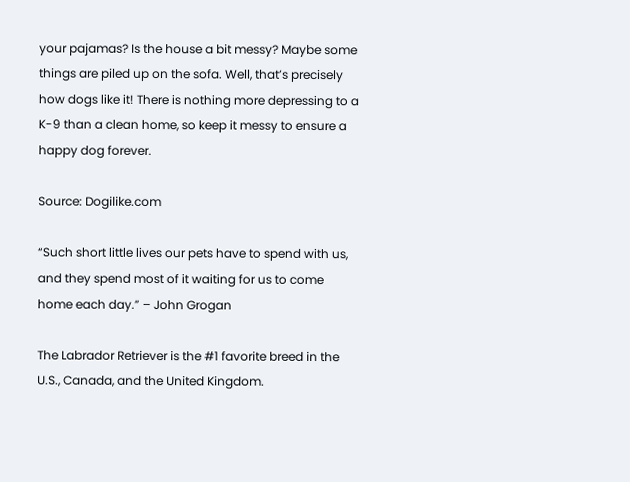your pajamas? Is the house a bit messy? Maybe some things are piled up on the sofa. Well, that’s precisely how dogs like it! There is nothing more depressing to a K-9 than a clean home, so keep it messy to ensure a happy dog forever.

Source: Dogilike.com

“Such short little lives our pets have to spend with us, and they spend most of it waiting for us to come home each day.” – John Grogan

The Labrador Retriever is the #1 favorite breed in the U.S., Canada, and the United Kingdom.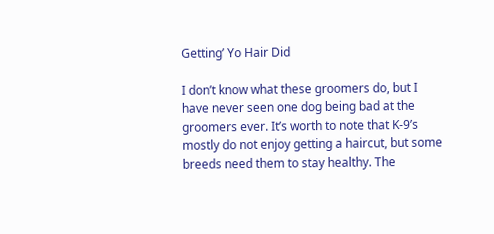Getting’ Yo Hair Did

I don’t know what these groomers do, but I have never seen one dog being bad at the groomers ever. It’s worth to note that K-9’s mostly do not enjoy getting a haircut, but some breeds need them to stay healthy. The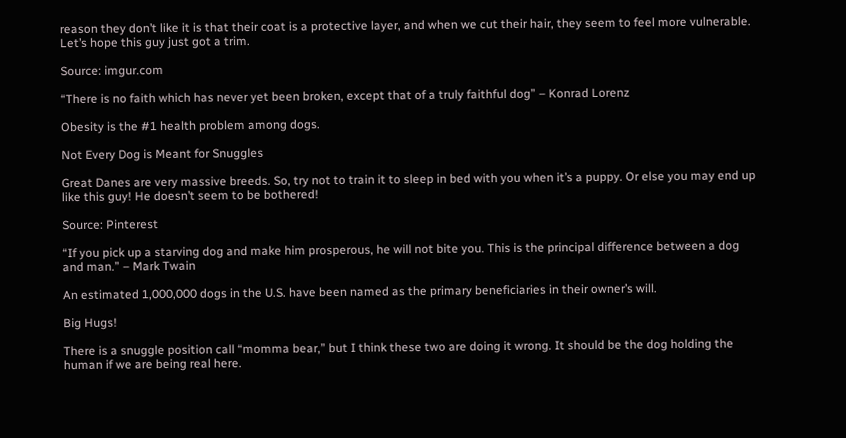reason they don’t like it is that their coat is a protective layer, and when we cut their hair, they seem to feel more vulnerable. Let’s hope this guy just got a trim.

Source: imgur.com

“There is no faith which has never yet been broken, except that of a truly faithful dog” – Konrad Lorenz

Obesity is the #1 health problem among dogs.

Not Every Dog is Meant for Snuggles

Great Danes are very massive breeds. So, try not to train it to sleep in bed with you when it’s a puppy. Or else you may end up like this guy! He doesn’t seem to be bothered!

Source: Pinterest

“If you pick up a starving dog and make him prosperous, he will not bite you. This is the principal difference between a dog and man.” – Mark Twain

An estimated 1,000,000 dogs in the U.S. have been named as the primary beneficiaries in their owner’s will.

Big Hugs!

There is a snuggle position call “momma bear,” but I think these two are doing it wrong. It should be the dog holding the human if we are being real here.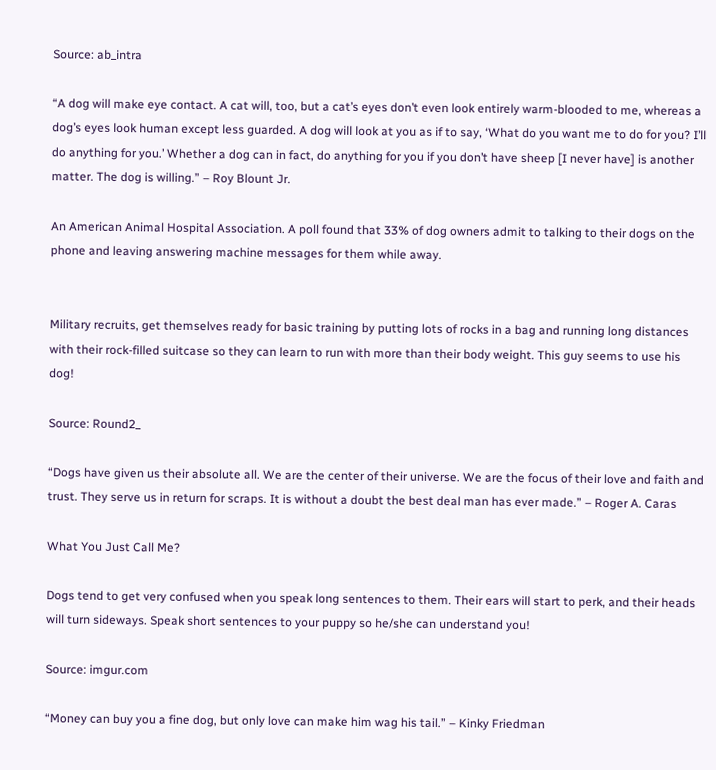Source: ab_intra

“A dog will make eye contact. A cat will, too, but a cat’s eyes don’t even look entirely warm-blooded to me, whereas a dog’s eyes look human except less guarded. A dog will look at you as if to say, ‘What do you want me to do for you? I’ll do anything for you.’ Whether a dog can in fact, do anything for you if you don’t have sheep [I never have] is another matter. The dog is willing.” – Roy Blount Jr.

An American Animal Hospital Association. A poll found that 33% of dog owners admit to talking to their dogs on the phone and leaving answering machine messages for them while away.


Military recruits, get themselves ready for basic training by putting lots of rocks in a bag and running long distances with their rock-filled suitcase so they can learn to run with more than their body weight. This guy seems to use his dog!

Source: Round2_

“Dogs have given us their absolute all. We are the center of their universe. We are the focus of their love and faith and trust. They serve us in return for scraps. It is without a doubt the best deal man has ever made.” – Roger A. Caras

What You Just Call Me?

Dogs tend to get very confused when you speak long sentences to them. Their ears will start to perk, and their heads will turn sideways. Speak short sentences to your puppy so he/she can understand you!

Source: imgur.com

“Money can buy you a fine dog, but only love can make him wag his tail.” – Kinky Friedman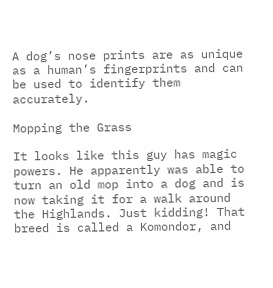A dog’s nose prints are as unique as a human’s fingerprints and can be used to identify them accurately.

Mopping the Grass

It looks like this guy has magic powers. He apparently was able to turn an old mop into a dog and is now taking it for a walk around the Highlands. Just kidding! That breed is called a Komondor, and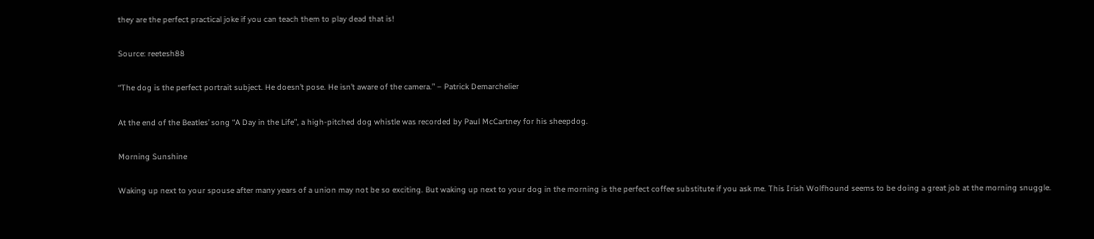they are the perfect practical joke if you can teach them to play dead that is!

Source: reetesh88

“The dog is the perfect portrait subject. He doesn’t pose. He isn’t aware of the camera.” – Patrick Demarchelier

At the end of the Beatles’ song “A Day in the Life”, a high-pitched dog whistle was recorded by Paul McCartney for his sheepdog.

Morning Sunshine

Waking up next to your spouse after many years of a union may not be so exciting. But waking up next to your dog in the morning is the perfect coffee substitute if you ask me. This Irish Wolfhound seems to be doing a great job at the morning snuggle.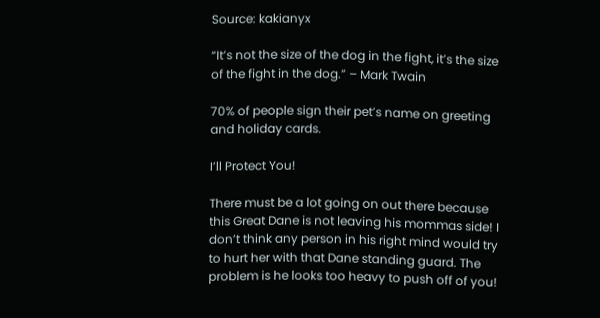Source: kakianyx

“It’s not the size of the dog in the fight, it’s the size of the fight in the dog.” – Mark Twain

70% of people sign their pet’s name on greeting and holiday cards.

I’ll Protect You!

There must be a lot going on out there because this Great Dane is not leaving his mommas side! I don’t think any person in his right mind would try to hurt her with that Dane standing guard. The problem is he looks too heavy to push off of you!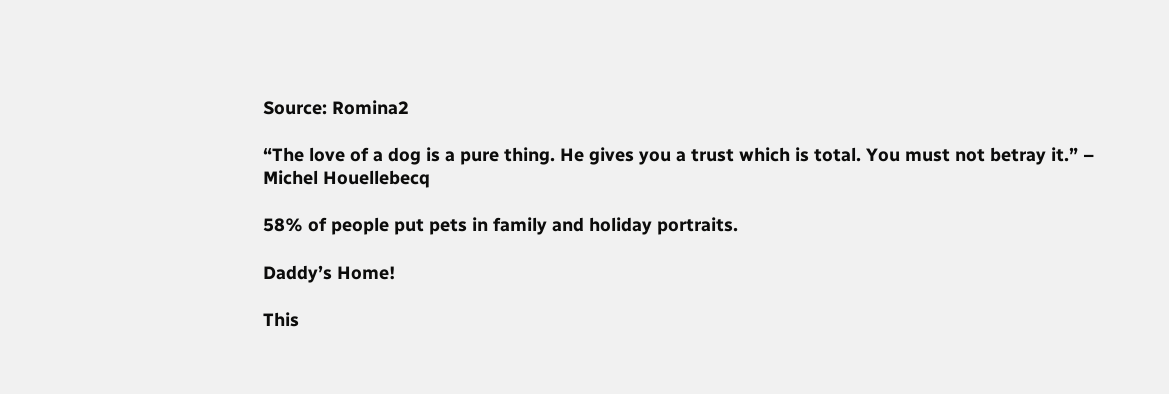Source: Romina2

“The love of a dog is a pure thing. He gives you a trust which is total. You must not betray it.” – Michel Houellebecq

58% of people put pets in family and holiday portraits.

Daddy’s Home!

This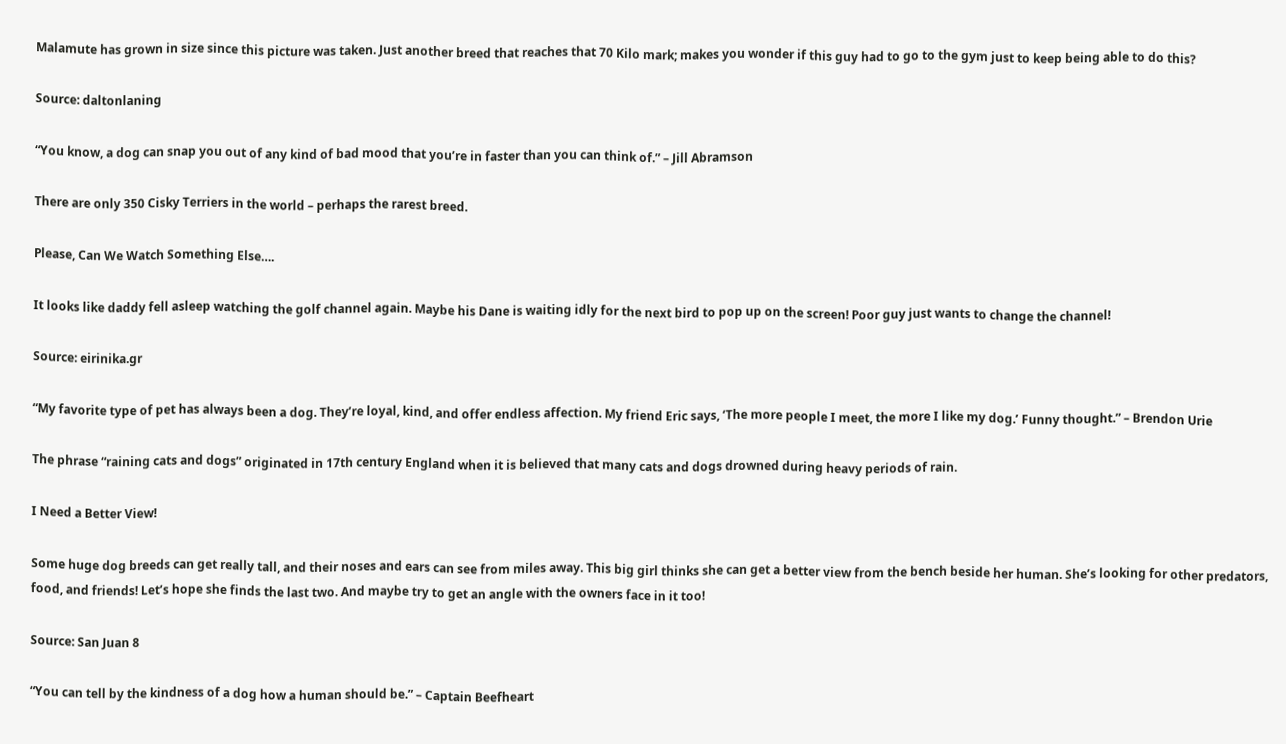Malamute has grown in size since this picture was taken. Just another breed that reaches that 70 Kilo mark; makes you wonder if this guy had to go to the gym just to keep being able to do this?

Source: daltonlaning

“You know, a dog can snap you out of any kind of bad mood that you’re in faster than you can think of.” – Jill Abramson

There are only 350 Cisky Terriers in the world – perhaps the rarest breed.

Please, Can We Watch Something Else….

It looks like daddy fell asleep watching the golf channel again. Maybe his Dane is waiting idly for the next bird to pop up on the screen! Poor guy just wants to change the channel!

Source: eirinika.gr

“My favorite type of pet has always been a dog. They’re loyal, kind, and offer endless affection. My friend Eric says, ‘The more people I meet, the more I like my dog.’ Funny thought.” – Brendon Urie

The phrase “raining cats and dogs” originated in 17th century England when it is believed that many cats and dogs drowned during heavy periods of rain.

I Need a Better View!

Some huge dog breeds can get really tall, and their noses and ears can see from miles away. This big girl thinks she can get a better view from the bench beside her human. She’s looking for other predators, food, and friends! Let’s hope she finds the last two. And maybe try to get an angle with the owners face in it too!

Source: San Juan 8

“You can tell by the kindness of a dog how a human should be.” – Captain Beefheart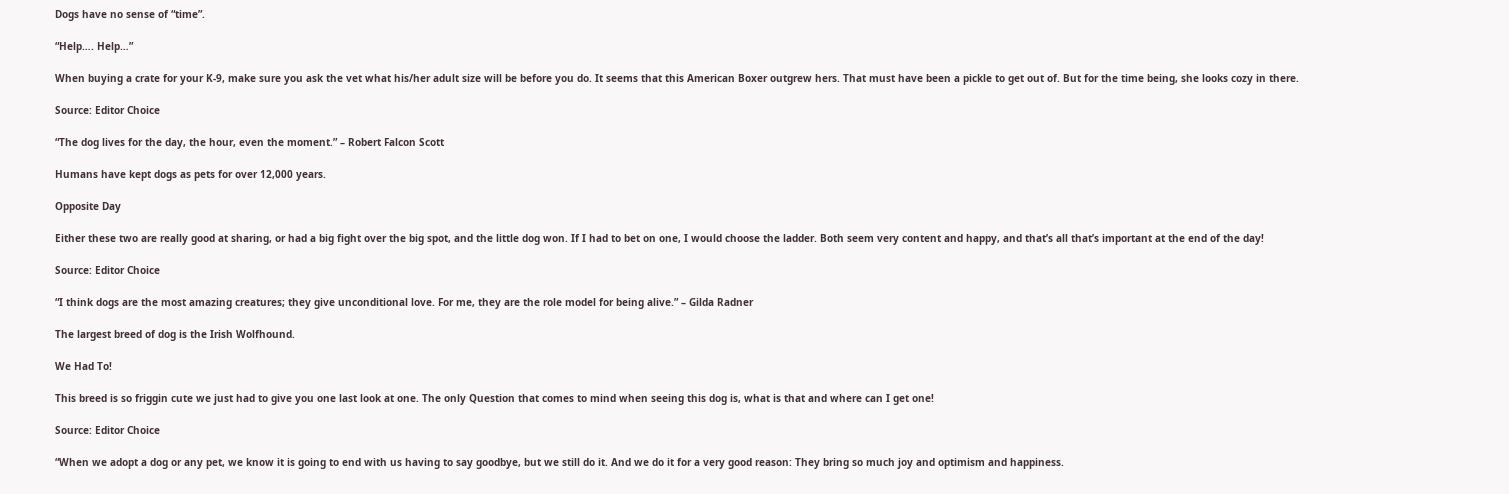Dogs have no sense of “time”.

“Help…. Help…”

When buying a crate for your K-9, make sure you ask the vet what his/her adult size will be before you do. It seems that this American Boxer outgrew hers. That must have been a pickle to get out of. But for the time being, she looks cozy in there.

Source: Editor Choice

“The dog lives for the day, the hour, even the moment.” – Robert Falcon Scott

Humans have kept dogs as pets for over 12,000 years.

Opposite Day

Either these two are really good at sharing, or had a big fight over the big spot, and the little dog won. If I had to bet on one, I would choose the ladder. Both seem very content and happy, and that’s all that’s important at the end of the day!

Source: Editor Choice

“I think dogs are the most amazing creatures; they give unconditional love. For me, they are the role model for being alive.” – Gilda Radner

The largest breed of dog is the Irish Wolfhound.

We Had To!

This breed is so friggin cute we just had to give you one last look at one. The only Question that comes to mind when seeing this dog is, what is that and where can I get one!

Source: Editor Choice

“When we adopt a dog or any pet, we know it is going to end with us having to say goodbye, but we still do it. And we do it for a very good reason: They bring so much joy and optimism and happiness.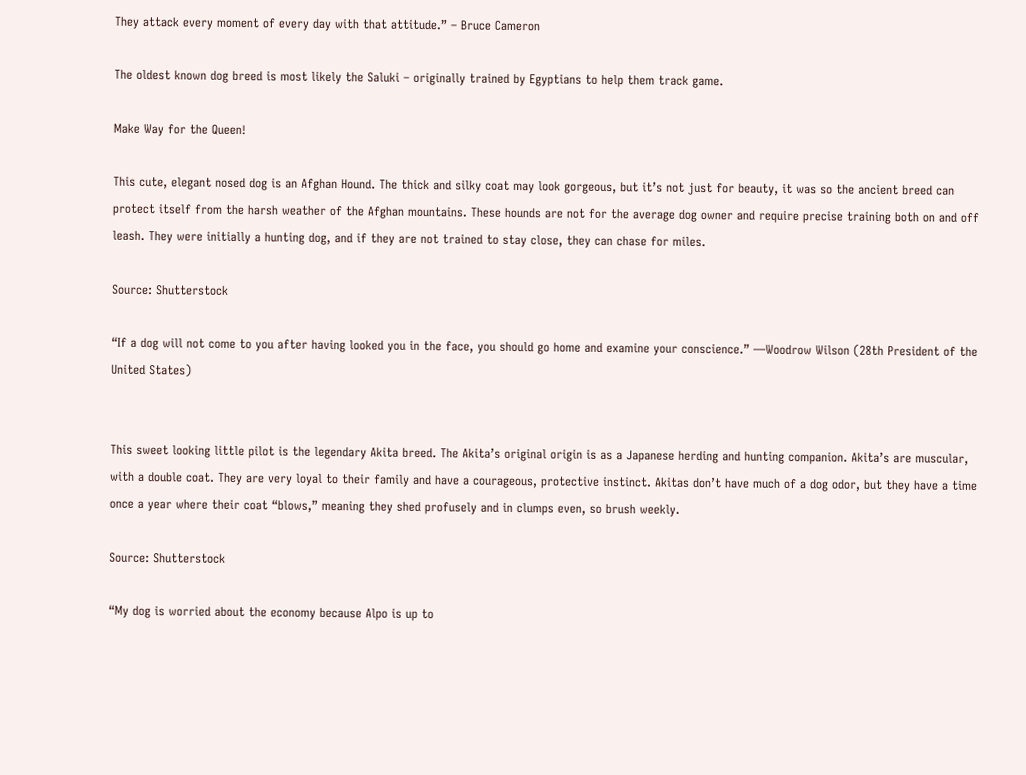They attack every moment of every day with that attitude.” – Bruce Cameron

The oldest known dog breed is most likely the Saluki – originally trained by Egyptians to help them track game.

Make Way for the Queen!

This cute, elegant nosed dog is an Afghan Hound. The thick and silky coat may look gorgeous, but it’s not just for beauty, it was so the ancient breed can protect itself from the harsh weather of the Afghan mountains. These hounds are not for the average dog owner and require precise training both on and off leash. They were initially a hunting dog, and if they are not trained to stay close, they can chase for miles.

Source: Shutterstock

“If a dog will not come to you after having looked you in the face, you should go home and examine your conscience.” —Woodrow Wilson (28th President of the United States)


This sweet looking little pilot is the legendary Akita breed. The Akita’s original origin is as a Japanese herding and hunting companion. Akita’s are muscular, with a double coat. They are very loyal to their family and have a courageous, protective instinct. Akitas don’t have much of a dog odor, but they have a time once a year where their coat “blows,” meaning they shed profusely and in clumps even, so brush weekly.

Source: Shutterstock

“My dog is worried about the economy because Alpo is up to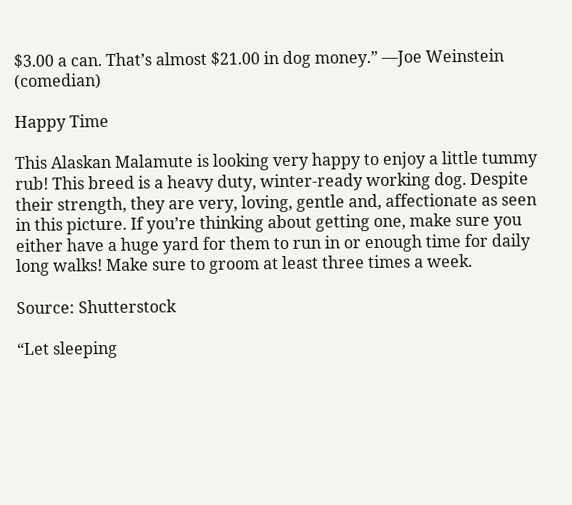$3.00 a can. That’s almost $21.00 in dog money.” —Joe Weinstein (comedian)

Happy Time

This Alaskan Malamute is looking very happy to enjoy a little tummy rub! This breed is a heavy duty, winter-ready working dog. Despite their strength, they are very, loving, gentle and, affectionate as seen in this picture. If you’re thinking about getting one, make sure you either have a huge yard for them to run in or enough time for daily long walks! Make sure to groom at least three times a week.

Source: Shutterstock

“Let sleeping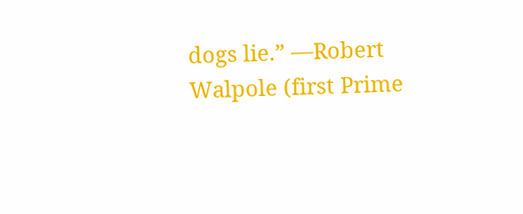dogs lie.” —Robert Walpole (first Prime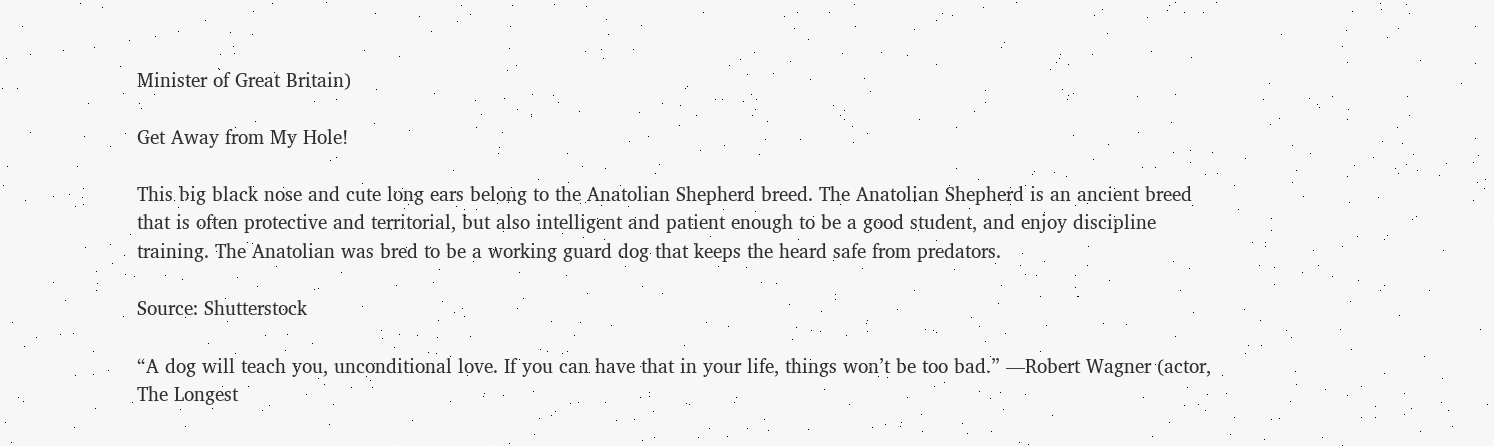Minister of Great Britain)

Get Away from My Hole!

This big black nose and cute long ears belong to the Anatolian Shepherd breed. The Anatolian Shepherd is an ancient breed that is often protective and territorial, but also intelligent and patient enough to be a good student, and enjoy discipline training. The Anatolian was bred to be a working guard dog that keeps the heard safe from predators.

Source: Shutterstock

“A dog will teach you, unconditional love. If you can have that in your life, things won’t be too bad.” —Robert Wagner (actor, The Longest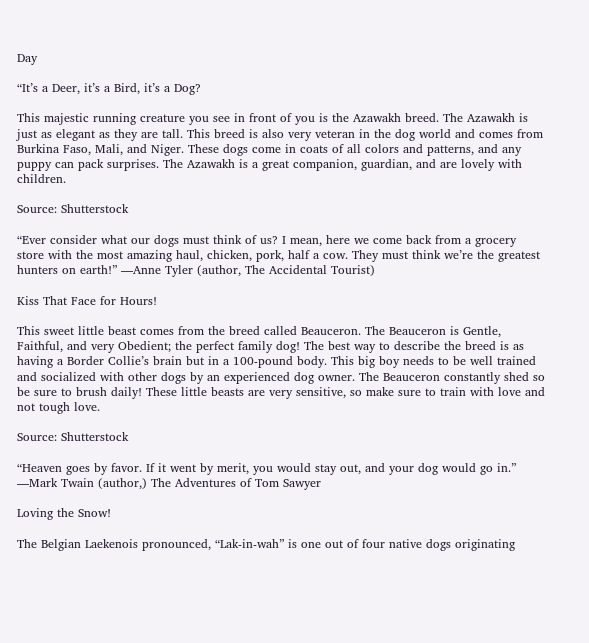Day

“It’s a Deer, it’s a Bird, it’s a Dog?

This majestic running creature you see in front of you is the Azawakh breed. The Azawakh is just as elegant as they are tall. This breed is also very veteran in the dog world and comes from Burkina Faso, Mali, and Niger. These dogs come in coats of all colors and patterns, and any puppy can pack surprises. The Azawakh is a great companion, guardian, and are lovely with children.

Source: Shutterstock

“Ever consider what our dogs must think of us? I mean, here we come back from a grocery store with the most amazing haul, chicken, pork, half a cow. They must think we’re the greatest hunters on earth!” —Anne Tyler (author, The Accidental Tourist)

Kiss That Face for Hours!

This sweet little beast comes from the breed called Beauceron. The Beauceron is Gentle, Faithful, and very Obedient; the perfect family dog! The best way to describe the breed is as having a Border Collie’s brain but in a 100-pound body. This big boy needs to be well trained and socialized with other dogs by an experienced dog owner. The Beauceron constantly shed so be sure to brush daily! These little beasts are very sensitive, so make sure to train with love and not tough love.

Source: Shutterstock

“Heaven goes by favor. If it went by merit, you would stay out, and your dog would go in.” —Mark Twain (author,) The Adventures of Tom Sawyer

Loving the Snow!

The Belgian Laekenois pronounced, “Lak-in-wah” is one out of four native dogs originating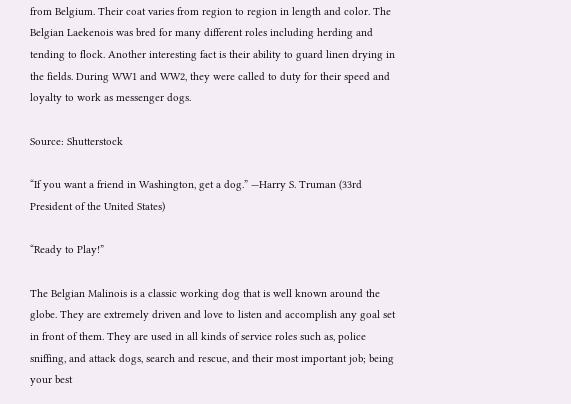from Belgium. Their coat varies from region to region in length and color. The Belgian Laekenois was bred for many different roles including herding and tending to flock. Another interesting fact is their ability to guard linen drying in the fields. During WW1 and WW2, they were called to duty for their speed and loyalty to work as messenger dogs.

Source: Shutterstock

“If you want a friend in Washington, get a dog.” —Harry S. Truman (33rd President of the United States)

“Ready to Play!”

The Belgian Malinois is a classic working dog that is well known around the globe. They are extremely driven and love to listen and accomplish any goal set in front of them. They are used in all kinds of service roles such as, police sniffing, and attack dogs, search and rescue, and their most important job; being your best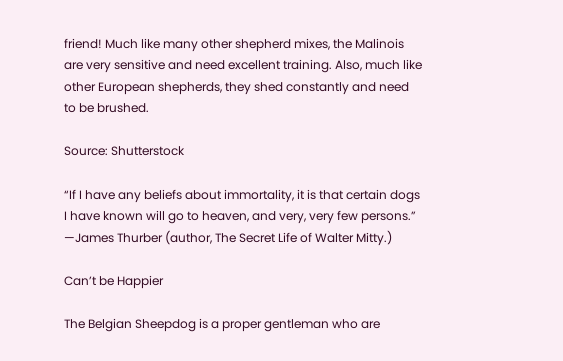friend! Much like many other shepherd mixes, the Malinois are very sensitive and need excellent training. Also, much like other European shepherds, they shed constantly and need to be brushed.

Source: Shutterstock

“If I have any beliefs about immortality, it is that certain dogs I have known will go to heaven, and very, very few persons.” —James Thurber (author, The Secret Life of Walter Mitty.)

Can’t be Happier

The Belgian Sheepdog is a proper gentleman who are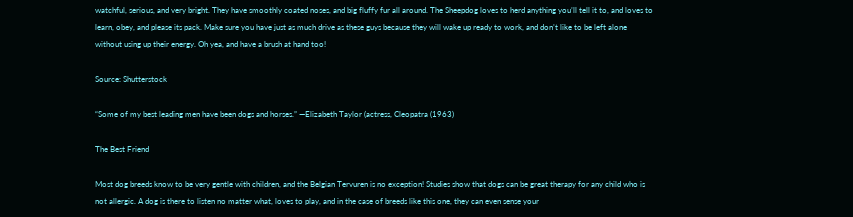watchful, serious, and very bright. They have smoothly coated noses, and big fluffy fur all around. The Sheepdog loves to herd anything you’ll tell it to, and loves to learn, obey, and please its pack. Make sure you have just as much drive as these guys because they will wake up ready to work, and don’t like to be left alone without using up their energy. Oh yea, and have a brush at hand too!

Source: Shutterstock

“Some of my best leading men have been dogs and horses.” —Elizabeth Taylor (actress, Cleopatra (1963)

The Best Friend

Most dog breeds know to be very gentle with children, and the Belgian Tervuren is no exception! Studies show that dogs can be great therapy for any child who is not allergic. A dog is there to listen no matter what, loves to play, and in the case of breeds like this one, they can even sense your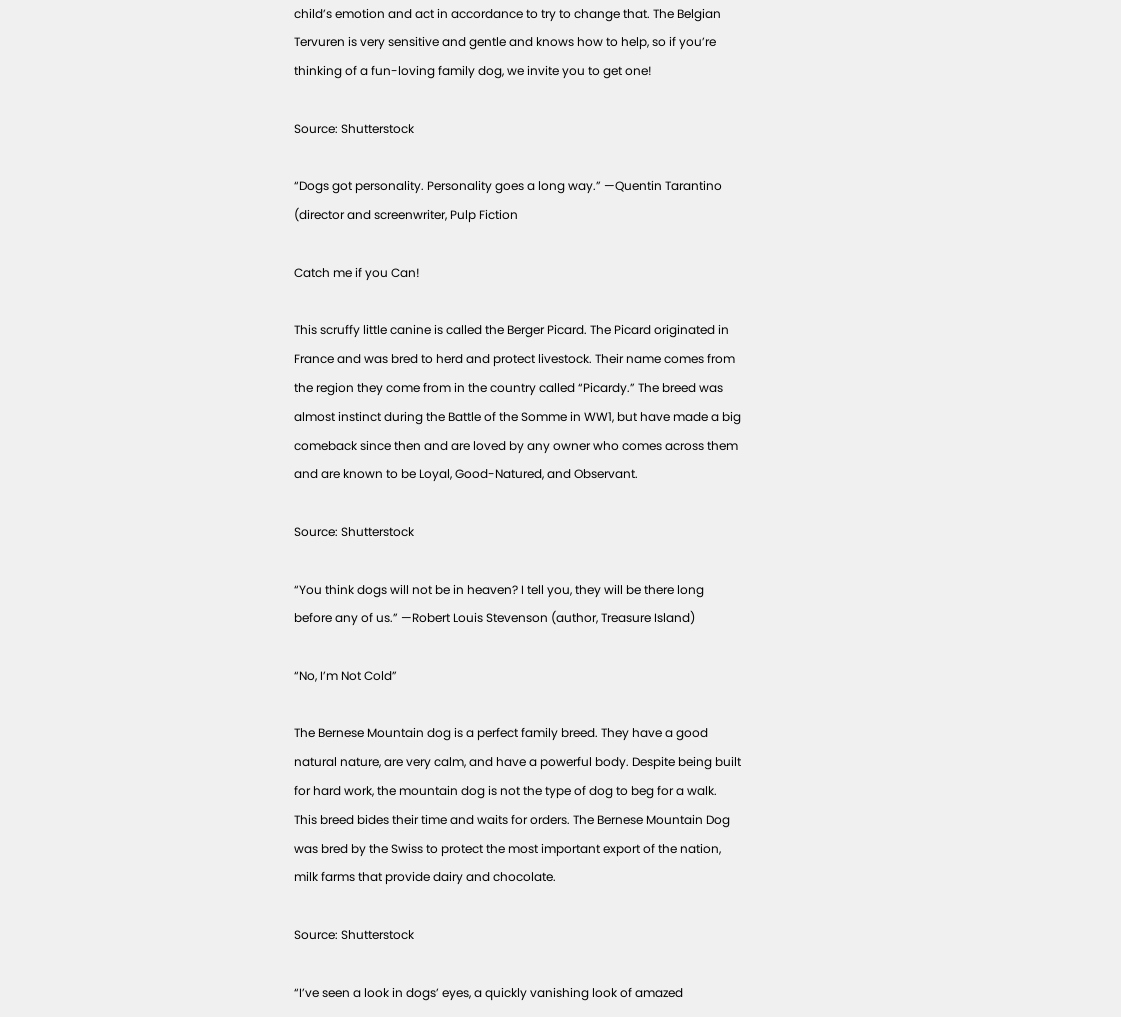child’s emotion and act in accordance to try to change that. The Belgian Tervuren is very sensitive and gentle and knows how to help, so if you’re thinking of a fun-loving family dog, we invite you to get one!

Source: Shutterstock

“Dogs got personality. Personality goes a long way.” —Quentin Tarantino (director and screenwriter, Pulp Fiction

Catch me if you Can!

This scruffy little canine is called the Berger Picard. The Picard originated in France and was bred to herd and protect livestock. Their name comes from the region they come from in the country called “Picardy.” The breed was almost instinct during the Battle of the Somme in WW1, but have made a big comeback since then and are loved by any owner who comes across them and are known to be Loyal, Good-Natured, and Observant.

Source: Shutterstock

“You think dogs will not be in heaven? I tell you, they will be there long before any of us.” —Robert Louis Stevenson (author, Treasure Island)

“No, I’m Not Cold”

The Bernese Mountain dog is a perfect family breed. They have a good natural nature, are very calm, and have a powerful body. Despite being built for hard work, the mountain dog is not the type of dog to beg for a walk. This breed bides their time and waits for orders. The Bernese Mountain Dog was bred by the Swiss to protect the most important export of the nation, milk farms that provide dairy and chocolate.

Source: Shutterstock

“I’ve seen a look in dogs’ eyes, a quickly vanishing look of amazed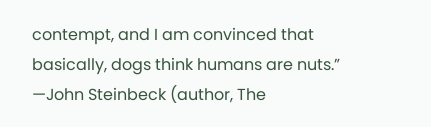contempt, and I am convinced that basically, dogs think humans are nuts.” —John Steinbeck (author, The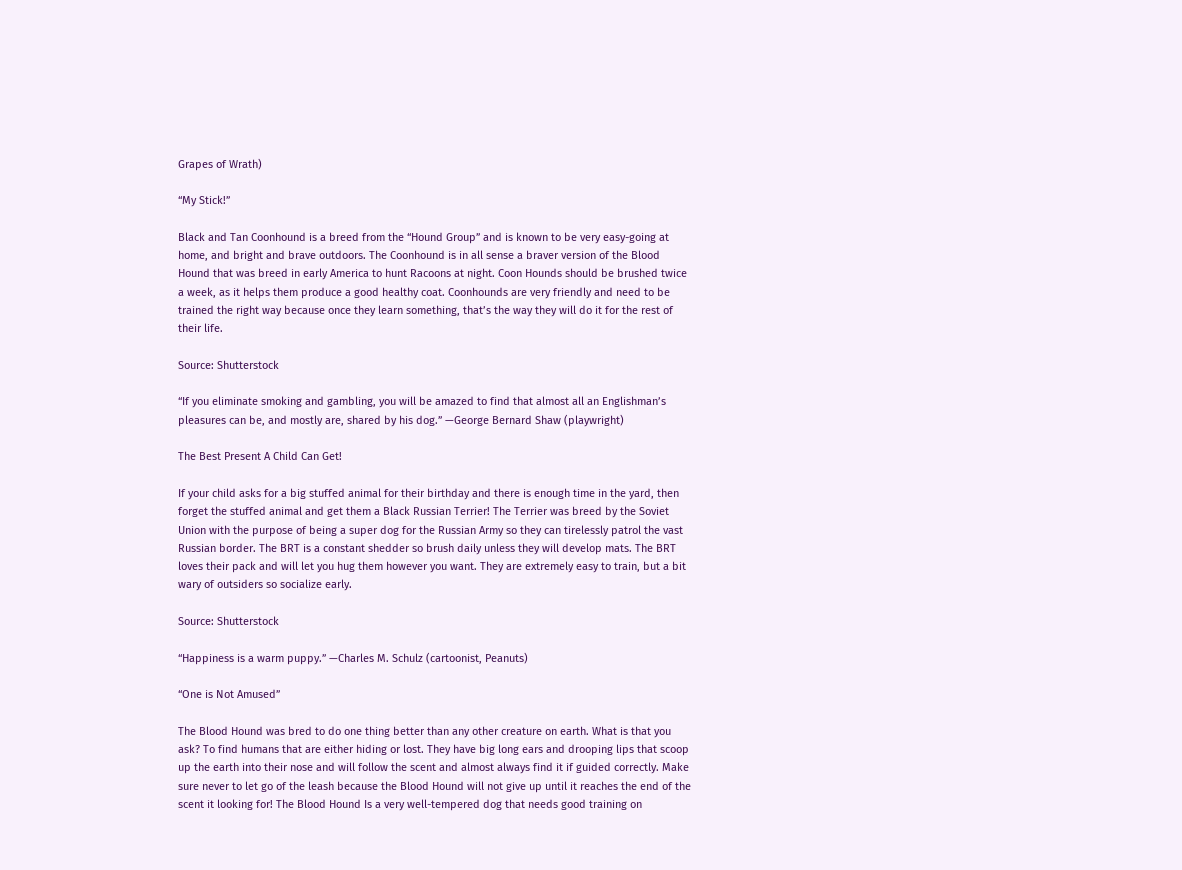Grapes of Wrath)

“My Stick!”

Black and Tan Coonhound is a breed from the “Hound Group” and is known to be very easy-going at home, and bright and brave outdoors. The Coonhound is in all sense a braver version of the Blood Hound that was breed in early America to hunt Racoons at night. Coon Hounds should be brushed twice a week, as it helps them produce a good healthy coat. Coonhounds are very friendly and need to be trained the right way because once they learn something, that’s the way they will do it for the rest of their life.

Source: Shutterstock

“If you eliminate smoking and gambling, you will be amazed to find that almost all an Englishman’s pleasures can be, and mostly are, shared by his dog.” —George Bernard Shaw (playwright)

The Best Present A Child Can Get!

If your child asks for a big stuffed animal for their birthday and there is enough time in the yard, then forget the stuffed animal and get them a Black Russian Terrier! The Terrier was breed by the Soviet Union with the purpose of being a super dog for the Russian Army so they can tirelessly patrol the vast Russian border. The BRT is a constant shedder so brush daily unless they will develop mats. The BRT loves their pack and will let you hug them however you want. They are extremely easy to train, but a bit wary of outsiders so socialize early.

Source: Shutterstock

“Happiness is a warm puppy.” —Charles M. Schulz (cartoonist, Peanuts)

“One is Not Amused”

The Blood Hound was bred to do one thing better than any other creature on earth. What is that you ask? To find humans that are either hiding or lost. They have big long ears and drooping lips that scoop up the earth into their nose and will follow the scent and almost always find it if guided correctly. Make sure never to let go of the leash because the Blood Hound will not give up until it reaches the end of the scent it looking for! The Blood Hound Is a very well-tempered dog that needs good training on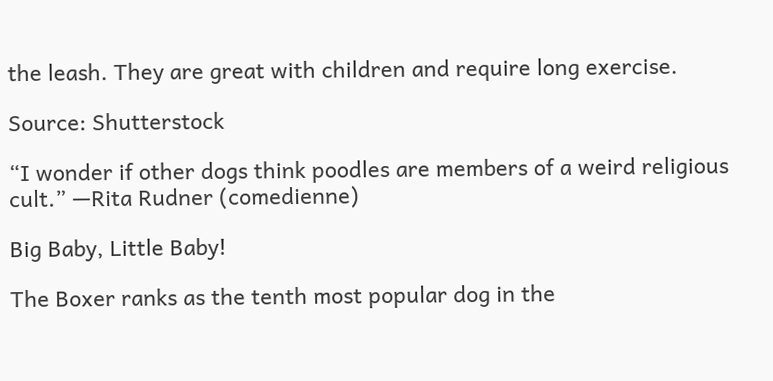the leash. They are great with children and require long exercise.

Source: Shutterstock

“I wonder if other dogs think poodles are members of a weird religious cult.” —Rita Rudner (comedienne)

Big Baby, Little Baby!

The Boxer ranks as the tenth most popular dog in the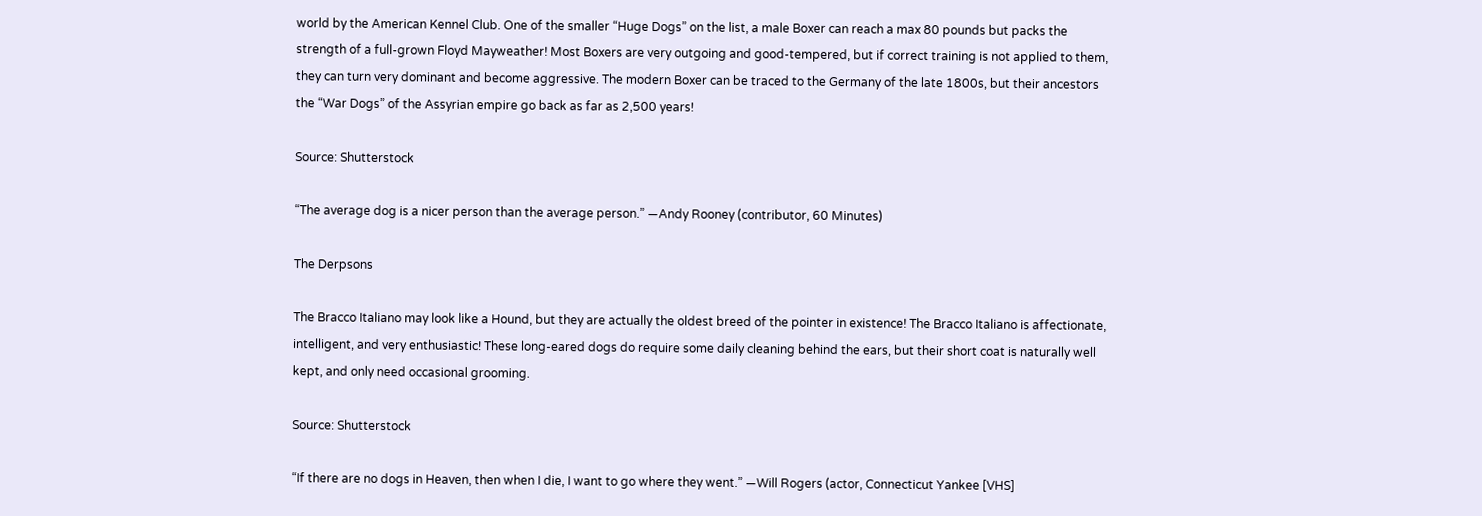world by the American Kennel Club. One of the smaller “Huge Dogs” on the list, a male Boxer can reach a max 80 pounds but packs the strength of a full-grown Floyd Mayweather! Most Boxers are very outgoing and good-tempered, but if correct training is not applied to them, they can turn very dominant and become aggressive. The modern Boxer can be traced to the Germany of the late 1800s, but their ancestors the “War Dogs” of the Assyrian empire go back as far as 2,500 years!

Source: Shutterstock

“The average dog is a nicer person than the average person.” —Andy Rooney (contributor, 60 Minutes)

The Derpsons

The Bracco Italiano may look like a Hound, but they are actually the oldest breed of the pointer in existence! The Bracco Italiano is affectionate, intelligent, and very enthusiastic! These long-eared dogs do require some daily cleaning behind the ears, but their short coat is naturally well kept, and only need occasional grooming.

Source: Shutterstock

“If there are no dogs in Heaven, then when I die, I want to go where they went.” —Will Rogers (actor, Connecticut Yankee [VHS]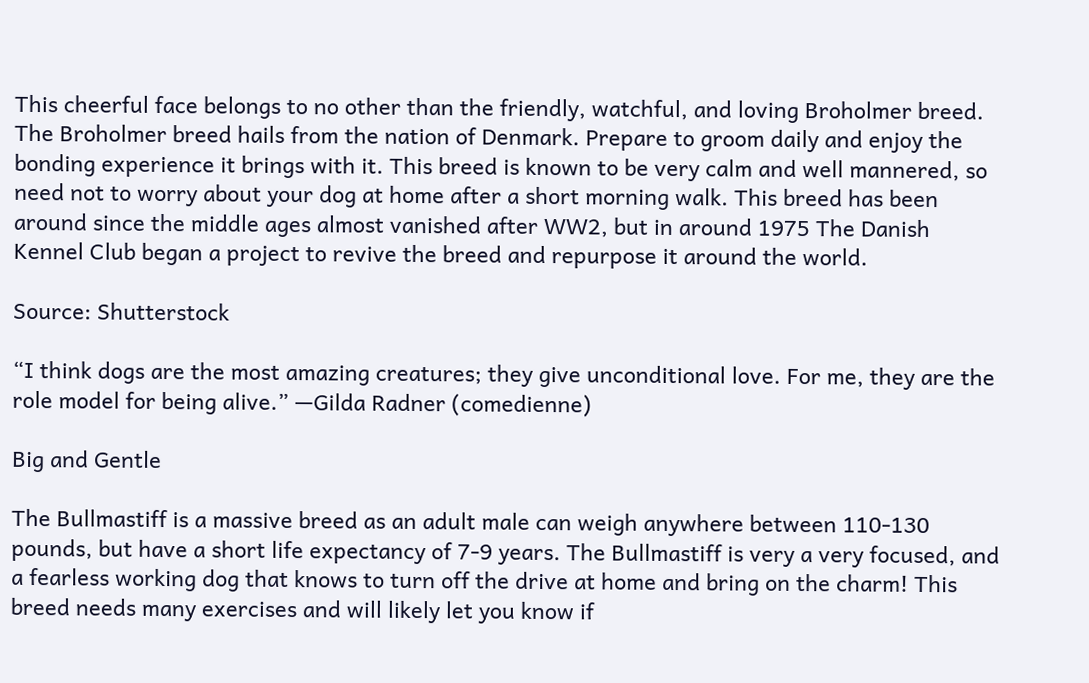This cheerful face belongs to no other than the friendly, watchful, and loving Broholmer breed. The Broholmer breed hails from the nation of Denmark. Prepare to groom daily and enjoy the bonding experience it brings with it. This breed is known to be very calm and well mannered, so need not to worry about your dog at home after a short morning walk. This breed has been around since the middle ages almost vanished after WW2, but in around 1975 The Danish Kennel Club began a project to revive the breed and repurpose it around the world.

Source: Shutterstock

“I think dogs are the most amazing creatures; they give unconditional love. For me, they are the role model for being alive.” —Gilda Radner (comedienne)

Big and Gentle

The Bullmastiff is a massive breed as an adult male can weigh anywhere between 110-130 pounds, but have a short life expectancy of 7-9 years. The Bullmastiff is very a very focused, and a fearless working dog that knows to turn off the drive at home and bring on the charm! This breed needs many exercises and will likely let you know if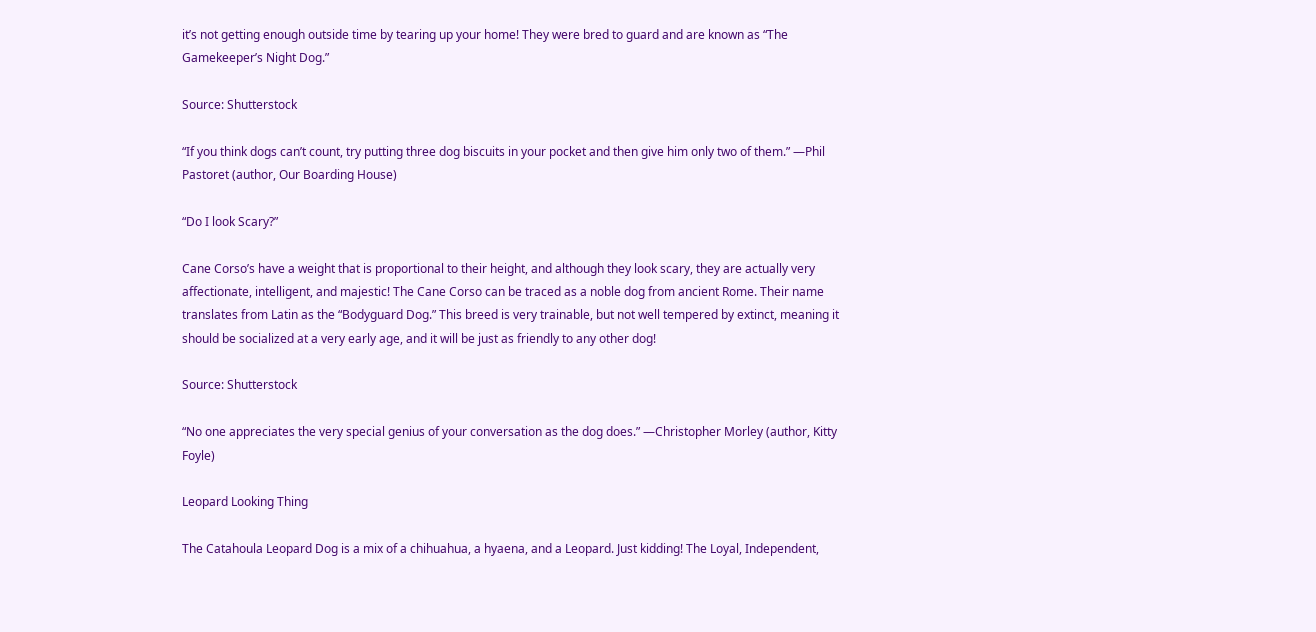it’s not getting enough outside time by tearing up your home! They were bred to guard and are known as “The Gamekeeper’s Night Dog.”

Source: Shutterstock

“If you think dogs can’t count, try putting three dog biscuits in your pocket and then give him only two of them.” —Phil Pastoret (author, Our Boarding House)

“Do I look Scary?”

Cane Corso’s have a weight that is proportional to their height, and although they look scary, they are actually very affectionate, intelligent, and majestic! The Cane Corso can be traced as a noble dog from ancient Rome. Their name translates from Latin as the “Bodyguard Dog.” This breed is very trainable, but not well tempered by extinct, meaning it should be socialized at a very early age, and it will be just as friendly to any other dog!

Source: Shutterstock

“No one appreciates the very special genius of your conversation as the dog does.” —Christopher Morley (author, Kitty Foyle)

Leopard Looking Thing

The Catahoula Leopard Dog is a mix of a chihuahua, a hyaena, and a Leopard. Just kidding! The Loyal, Independent,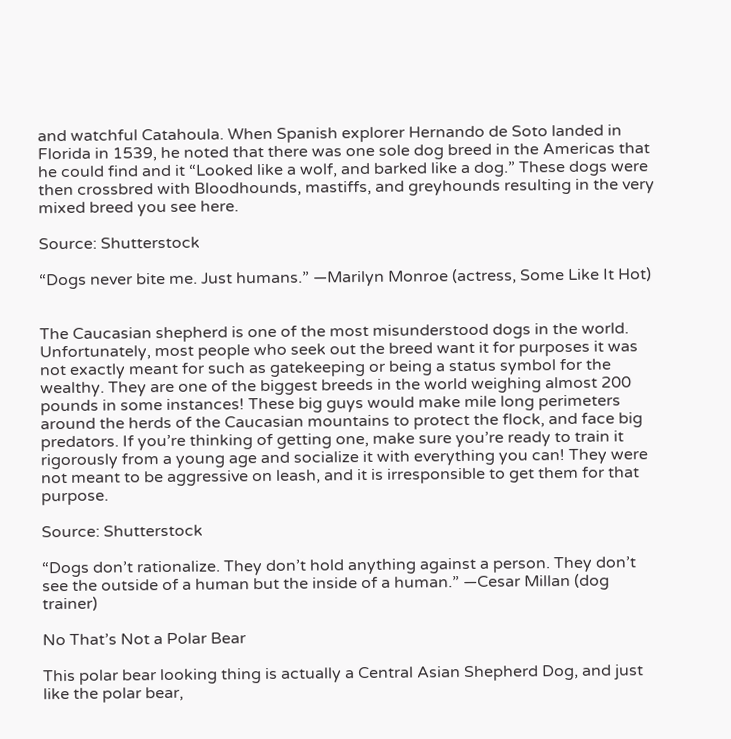and watchful Catahoula. When Spanish explorer Hernando de Soto landed in Florida in 1539, he noted that there was one sole dog breed in the Americas that he could find and it “Looked like a wolf, and barked like a dog.” These dogs were then crossbred with Bloodhounds, mastiffs, and greyhounds resulting in the very mixed breed you see here.

Source: Shutterstock

“Dogs never bite me. Just humans.” —Marilyn Monroe (actress, Some Like It Hot)


The Caucasian shepherd is one of the most misunderstood dogs in the world. Unfortunately, most people who seek out the breed want it for purposes it was not exactly meant for such as gatekeeping or being a status symbol for the wealthy. They are one of the biggest breeds in the world weighing almost 200 pounds in some instances! These big guys would make mile long perimeters around the herds of the Caucasian mountains to protect the flock, and face big predators. If you’re thinking of getting one, make sure you’re ready to train it rigorously from a young age and socialize it with everything you can! They were not meant to be aggressive on leash, and it is irresponsible to get them for that purpose.

Source: Shutterstock

“Dogs don’t rationalize. They don’t hold anything against a person. They don’t see the outside of a human but the inside of a human.” —Cesar Millan (dog trainer)

No That’s Not a Polar Bear

This polar bear looking thing is actually a Central Asian Shepherd Dog, and just like the polar bear,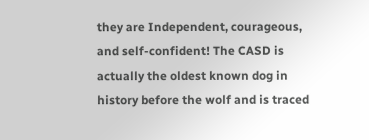they are Independent, courageous, and self-confident! The CASD is actually the oldest known dog in history before the wolf and is traced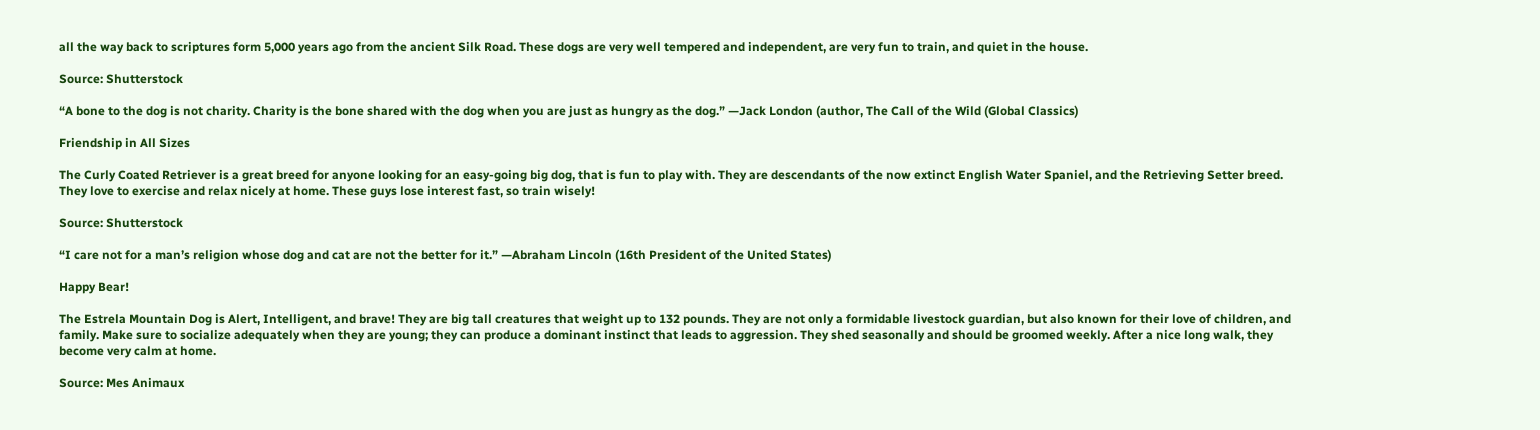all the way back to scriptures form 5,000 years ago from the ancient Silk Road. These dogs are very well tempered and independent, are very fun to train, and quiet in the house.

Source: Shutterstock

“A bone to the dog is not charity. Charity is the bone shared with the dog when you are just as hungry as the dog.” —Jack London (author, The Call of the Wild (Global Classics)

Friendship in All Sizes

The Curly Coated Retriever is a great breed for anyone looking for an easy-going big dog, that is fun to play with. They are descendants of the now extinct English Water Spaniel, and the Retrieving Setter breed. They love to exercise and relax nicely at home. These guys lose interest fast, so train wisely!

Source: Shutterstock

“I care not for a man’s religion whose dog and cat are not the better for it.” —Abraham Lincoln (16th President of the United States)

Happy Bear!

The Estrela Mountain Dog is Alert, Intelligent, and brave! They are big tall creatures that weight up to 132 pounds. They are not only a formidable livestock guardian, but also known for their love of children, and family. Make sure to socialize adequately when they are young; they can produce a dominant instinct that leads to aggression. They shed seasonally and should be groomed weekly. After a nice long walk, they become very calm at home.

Source: Mes Animaux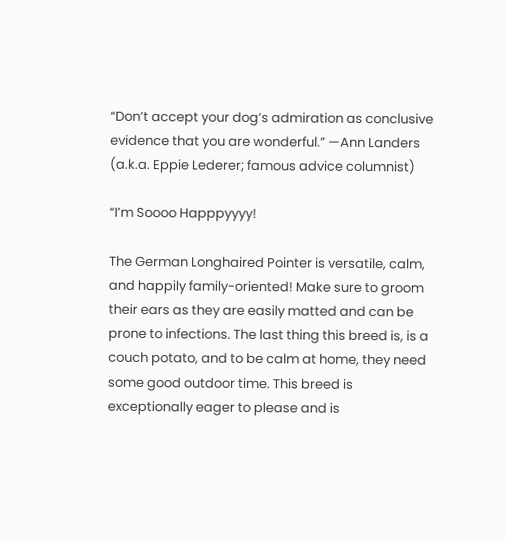“Don’t accept your dog’s admiration as conclusive evidence that you are wonderful.” —Ann Landers (a.k.a. Eppie Lederer; famous advice columnist)

“I’m Soooo Happpyyyy!

The German Longhaired Pointer is versatile, calm, and happily family-oriented! Make sure to groom their ears as they are easily matted and can be prone to infections. The last thing this breed is, is a couch potato, and to be calm at home, they need some good outdoor time. This breed is exceptionally eager to please and is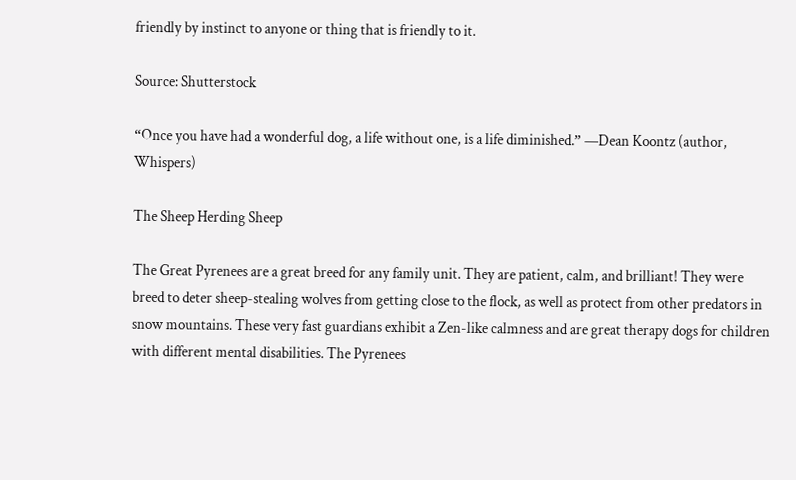friendly by instinct to anyone or thing that is friendly to it.

Source: Shutterstock

“Once you have had a wonderful dog, a life without one, is a life diminished.” —Dean Koontz (author, Whispers)

The Sheep Herding Sheep

The Great Pyrenees are a great breed for any family unit. They are patient, calm, and brilliant! They were breed to deter sheep-stealing wolves from getting close to the flock, as well as protect from other predators in snow mountains. These very fast guardians exhibit a Zen-like calmness and are great therapy dogs for children with different mental disabilities. The Pyrenees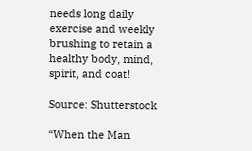needs long daily exercise and weekly brushing to retain a healthy body, mind, spirit, and coat!

Source: Shutterstock

“When the Man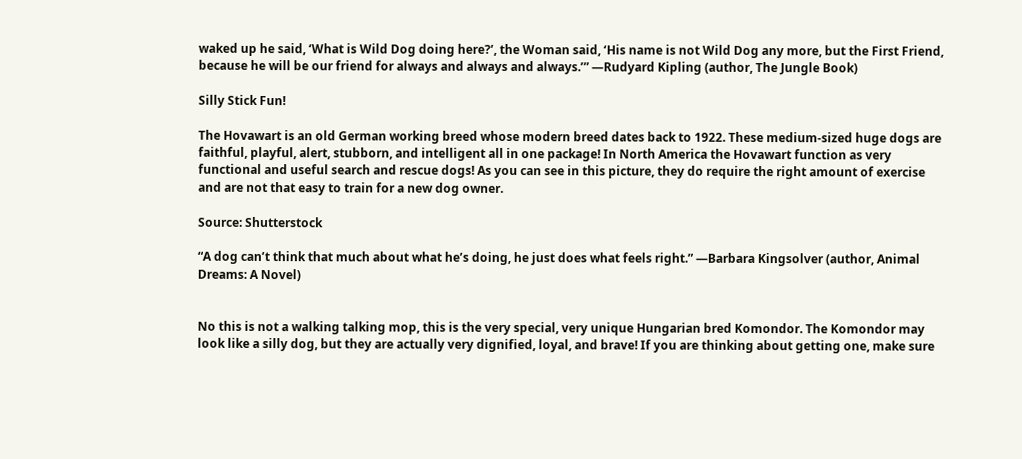waked up he said, ‘What is Wild Dog doing here?’, the Woman said, ‘His name is not Wild Dog any more, but the First Friend, because he will be our friend for always and always and always.’” —Rudyard Kipling (author, The Jungle Book)

Silly Stick Fun!

The Hovawart is an old German working breed whose modern breed dates back to 1922. These medium-sized huge dogs are faithful, playful, alert, stubborn, and intelligent all in one package! In North America the Hovawart function as very functional and useful search and rescue dogs! As you can see in this picture, they do require the right amount of exercise and are not that easy to train for a new dog owner.

Source: Shutterstock

“A dog can’t think that much about what he’s doing, he just does what feels right.” ―Barbara Kingsolver (author, Animal Dreams: A Novel)


No this is not a walking talking mop, this is the very special, very unique Hungarian bred Komondor. The Komondor may look like a silly dog, but they are actually very dignified, loyal, and brave! If you are thinking about getting one, make sure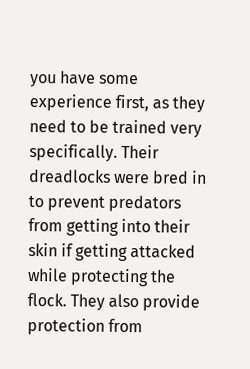you have some experience first, as they need to be trained very specifically. Their dreadlocks were bred in to prevent predators from getting into their skin if getting attacked while protecting the flock. They also provide protection from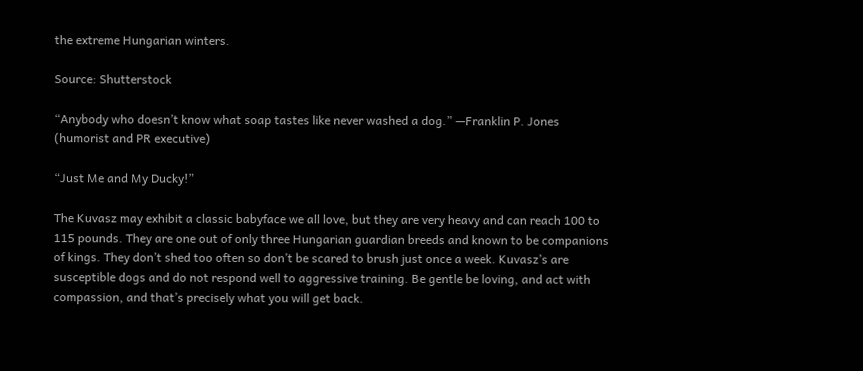the extreme Hungarian winters.

Source: Shutterstock

“Anybody who doesn’t know what soap tastes like never washed a dog.” —Franklin P. Jones (humorist and PR executive)

“Just Me and My Ducky!”

The Kuvasz may exhibit a classic babyface we all love, but they are very heavy and can reach 100 to 115 pounds. They are one out of only three Hungarian guardian breeds and known to be companions of kings. They don’t shed too often so don’t be scared to brush just once a week. Kuvasz’s are susceptible dogs and do not respond well to aggressive training. Be gentle be loving, and act with compassion, and that’s precisely what you will get back.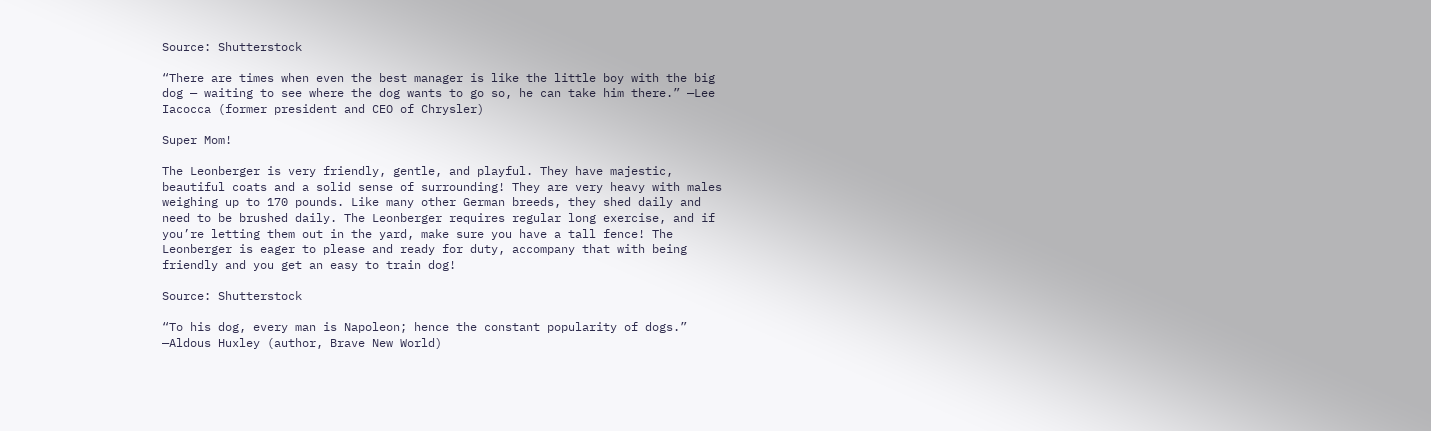Source: Shutterstock

“There are times when even the best manager is like the little boy with the big dog — waiting to see where the dog wants to go so, he can take him there.” —Lee Iacocca (former president and CEO of Chrysler)

Super Mom!

The Leonberger is very friendly, gentle, and playful. They have majestic, beautiful coats and a solid sense of surrounding! They are very heavy with males weighing up to 170 pounds. Like many other German breeds, they shed daily and need to be brushed daily. The Leonberger requires regular long exercise, and if you’re letting them out in the yard, make sure you have a tall fence! The Leonberger is eager to please and ready for duty, accompany that with being friendly and you get an easy to train dog!

Source: Shutterstock

“To his dog, every man is Napoleon; hence the constant popularity of dogs.” —Aldous Huxley (author, Brave New World)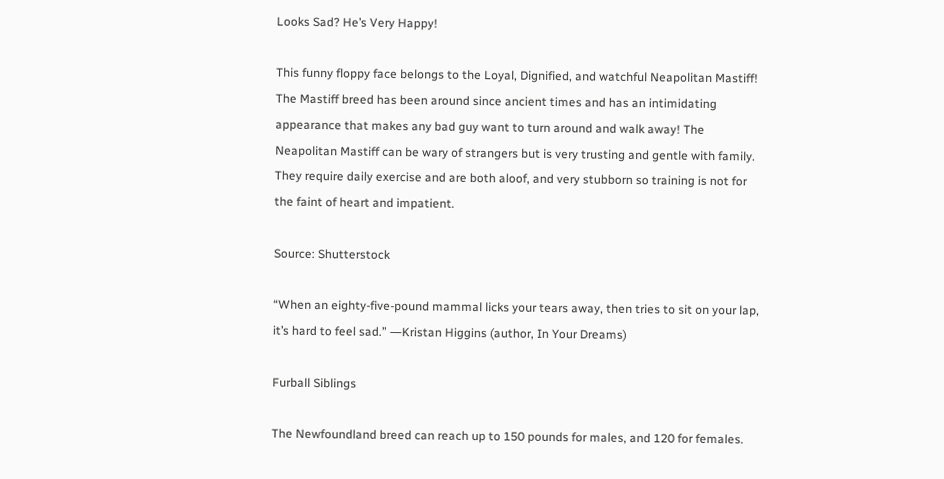Looks Sad? He’s Very Happy!

This funny floppy face belongs to the Loyal, Dignified, and watchful Neapolitan Mastiff! The Mastiff breed has been around since ancient times and has an intimidating appearance that makes any bad guy want to turn around and walk away! The Neapolitan Mastiff can be wary of strangers but is very trusting and gentle with family. They require daily exercise and are both aloof, and very stubborn so training is not for the faint of heart and impatient.

Source: Shutterstock

“When an eighty-five-pound mammal licks your tears away, then tries to sit on your lap, it’s hard to feel sad.” ―Kristan Higgins (author, In Your Dreams)

Furball Siblings

The Newfoundland breed can reach up to 150 pounds for males, and 120 for females.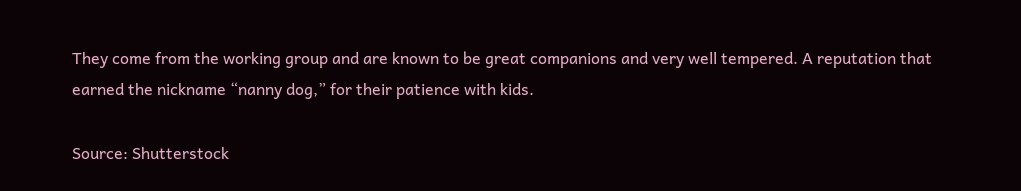They come from the working group and are known to be great companions and very well tempered. A reputation that earned the nickname “nanny dog,” for their patience with kids.

Source: Shutterstock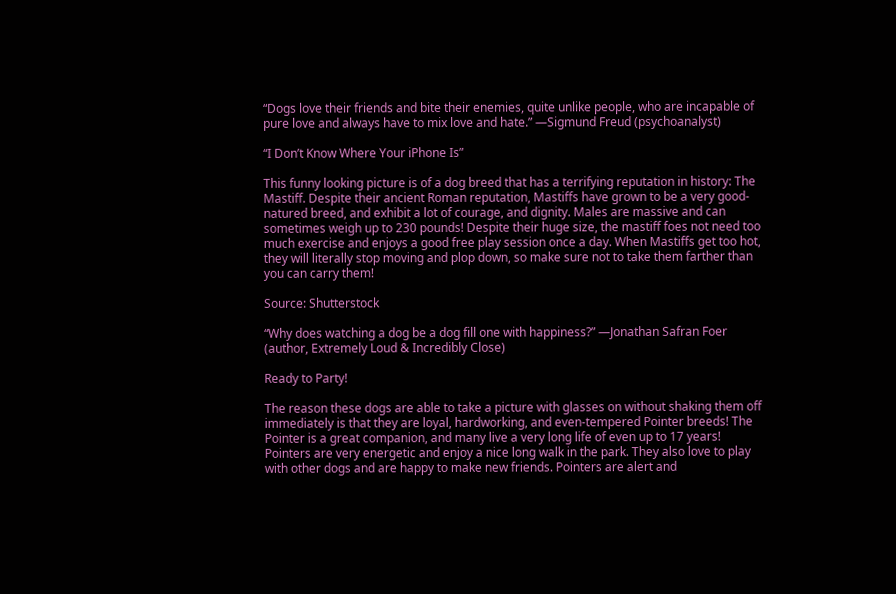“Dogs love their friends and bite their enemies, quite unlike people, who are incapable of pure love and always have to mix love and hate.” —Sigmund Freud (psychoanalyst)

“I Don’t Know Where Your iPhone Is”

This funny looking picture is of a dog breed that has a terrifying reputation in history: The Mastiff. Despite their ancient Roman reputation, Mastiffs have grown to be a very good-natured breed, and exhibit a lot of courage, and dignity. Males are massive and can sometimes weigh up to 230 pounds! Despite their huge size, the mastiff foes not need too much exercise and enjoys a good free play session once a day. When Mastiffs get too hot, they will literally stop moving and plop down, so make sure not to take them farther than you can carry them!

Source: Shutterstock

“Why does watching a dog be a dog fill one with happiness?” —Jonathan Safran Foer (author, Extremely Loud & Incredibly Close)

Ready to Party!

The reason these dogs are able to take a picture with glasses on without shaking them off immediately is that they are loyal, hardworking, and even-tempered Pointer breeds! The Pointer is a great companion, and many live a very long life of even up to 17 years! Pointers are very energetic and enjoy a nice long walk in the park. They also love to play with other dogs and are happy to make new friends. Pointers are alert and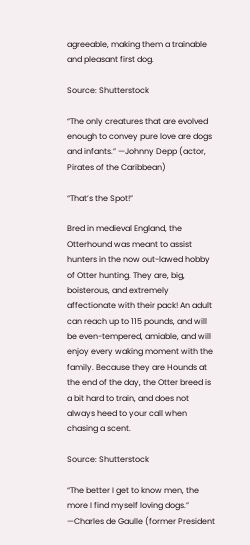agreeable, making them a trainable and pleasant first dog.

Source: Shutterstock

“The only creatures that are evolved enough to convey pure love are dogs and infants.” —Johnny Depp (actor, Pirates of the Caribbean)

“That’s the Spot!”

Bred in medieval England, the Otterhound was meant to assist hunters in the now out-lawed hobby of Otter hunting. They are, big, boisterous, and extremely affectionate with their pack! An adult can reach up to 115 pounds, and will be even-tempered, amiable, and will enjoy every waking moment with the family. Because they are Hounds at the end of the day, the Otter breed is a bit hard to train, and does not always heed to your call when chasing a scent.

Source: Shutterstock

“The better I get to know men, the more I find myself loving dogs.” —Charles de Gaulle (former President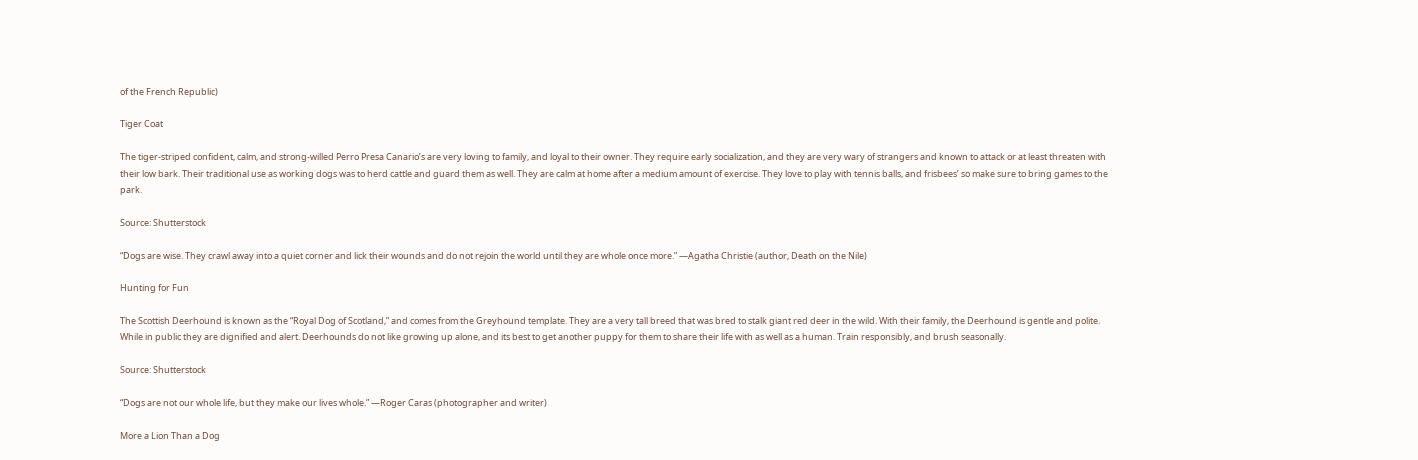of the French Republic)

Tiger Coat

The tiger-striped confident, calm, and strong-willed Perro Presa Canario’s are very loving to family, and loyal to their owner. They require early socialization, and they are very wary of strangers and known to attack or at least threaten with their low bark. Their traditional use as working dogs was to herd cattle and guard them as well. They are calm at home after a medium amount of exercise. They love to play with tennis balls, and frisbees’ so make sure to bring games to the park.

Source: Shutterstock

“Dogs are wise. They crawl away into a quiet corner and lick their wounds and do not rejoin the world until they are whole once more.” —Agatha Christie (author, Death on the Nile)

Hunting for Fun

The Scottish Deerhound is known as the “Royal Dog of Scotland,” and comes from the Greyhound template. They are a very tall breed that was bred to stalk giant red deer in the wild. With their family, the Deerhound is gentle and polite. While in public they are dignified and alert. Deerhounds do not like growing up alone, and its best to get another puppy for them to share their life with as well as a human. Train responsibly, and brush seasonally.

Source: Shutterstock

“Dogs are not our whole life, but they make our lives whole.” —Roger Caras (photographer and writer)

More a Lion Than a Dog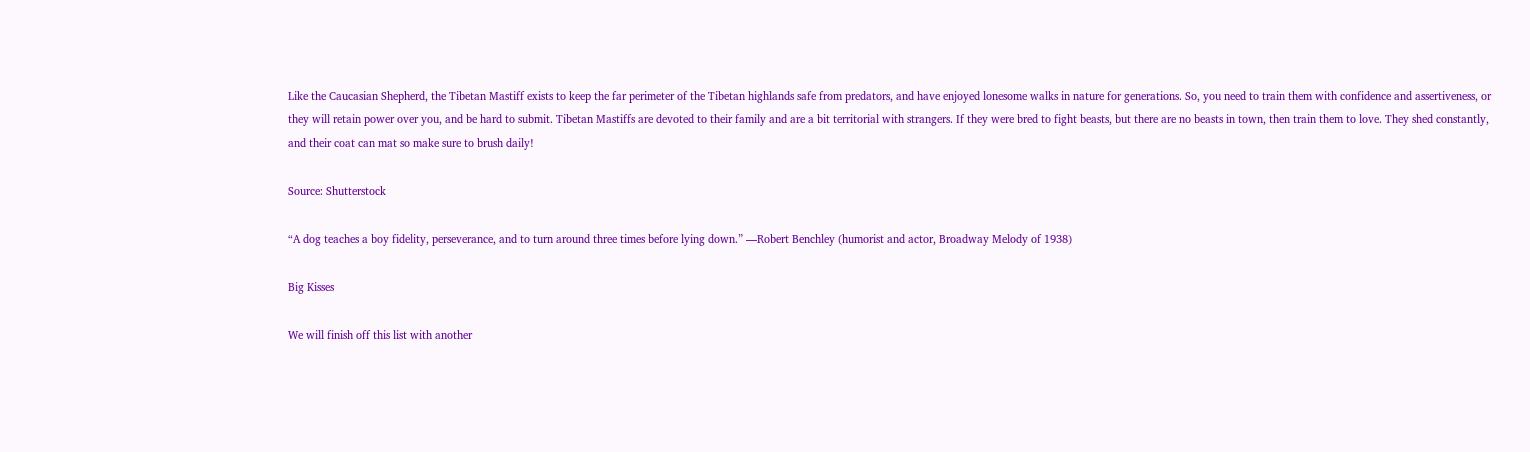Like the Caucasian Shepherd, the Tibetan Mastiff exists to keep the far perimeter of the Tibetan highlands safe from predators, and have enjoyed lonesome walks in nature for generations. So, you need to train them with confidence and assertiveness, or they will retain power over you, and be hard to submit. Tibetan Mastiffs are devoted to their family and are a bit territorial with strangers. If they were bred to fight beasts, but there are no beasts in town, then train them to love. They shed constantly, and their coat can mat so make sure to brush daily!

Source: Shutterstock

“A dog teaches a boy fidelity, perseverance, and to turn around three times before lying down.” —Robert Benchley (humorist and actor, Broadway Melody of 1938)

Big Kisses

We will finish off this list with another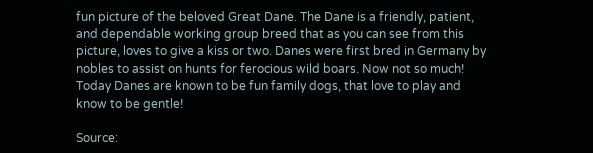fun picture of the beloved Great Dane. The Dane is a friendly, patient, and dependable working group breed that as you can see from this picture, loves to give a kiss or two. Danes were first bred in Germany by nobles to assist on hunts for ferocious wild boars. Now not so much! Today Danes are known to be fun family dogs, that love to play and know to be gentle!

Source: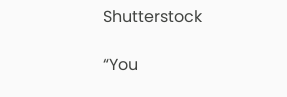Shutterstock

“You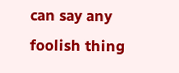can say any foolish thing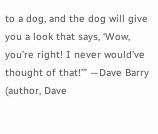to a dog, and the dog will give you a look that says, ‘Wow, you’re right! I never would’ve thought of that!’” —Dave Barry (author, Dave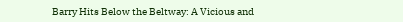Barry Hits Below the Beltway: A Vicious and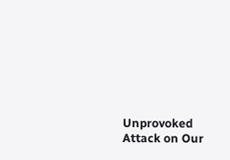Unprovoked Attack on Our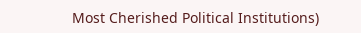Most Cherished Political Institutions)